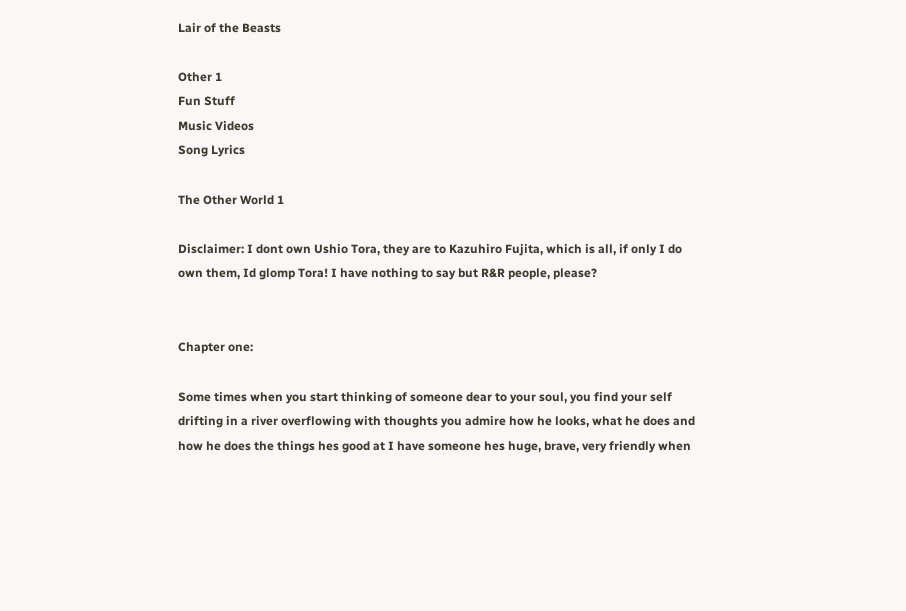Lair of the Beasts

Other 1
Fun Stuff
Music Videos
Song Lyrics

The Other World 1

Disclaimer: I dont own Ushio Tora, they are to Kazuhiro Fujita, which is all, if only I do own them, Id glomp Tora! I have nothing to say but R&R people, please?


Chapter one:

Some times when you start thinking of someone dear to your soul, you find your self drifting in a river overflowing with thoughts you admire how he looks, what he does and how he does the things hes good at I have someone hes huge, brave, very friendly when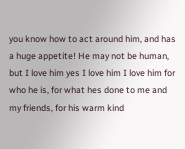you know how to act around him, and has a huge appetite! He may not be human, but I love him yes I love him I love him for who he is, for what hes done to me and my friends, for his warm kind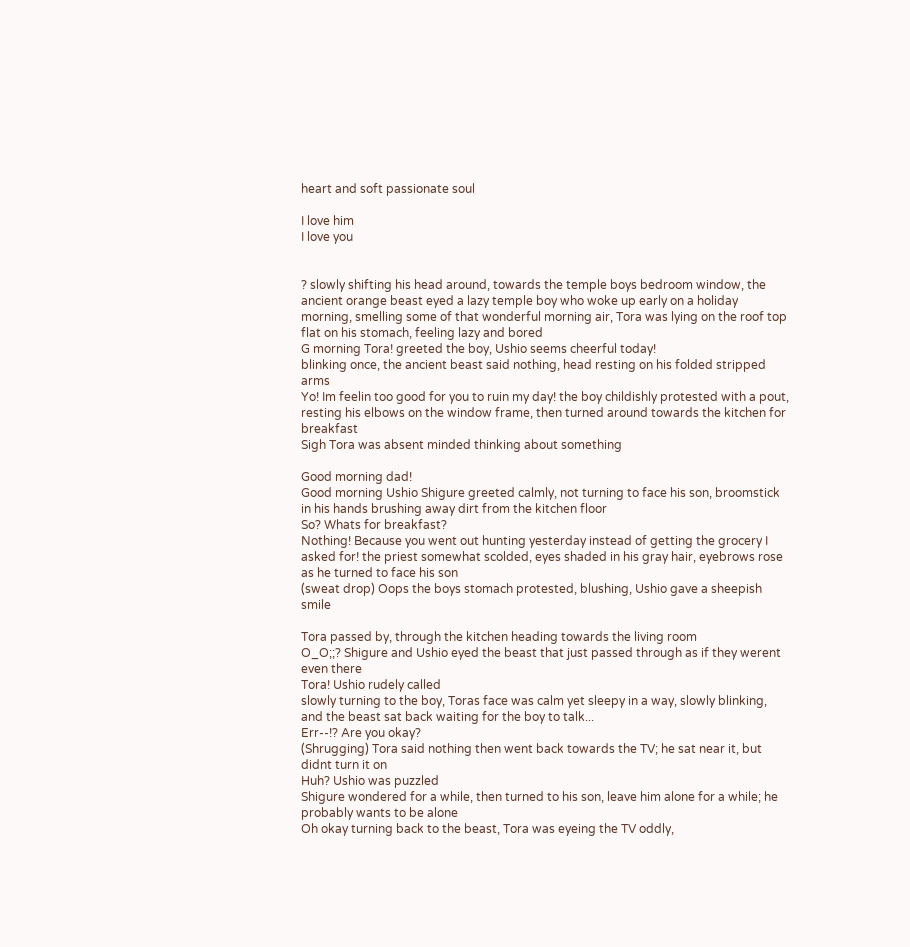heart and soft passionate soul

I love him
I love you


? slowly shifting his head around, towards the temple boys bedroom window, the ancient orange beast eyed a lazy temple boy who woke up early on a holiday morning, smelling some of that wonderful morning air, Tora was lying on the roof top flat on his stomach, feeling lazy and bored
G morning Tora! greeted the boy, Ushio seems cheerful today!
blinking once, the ancient beast said nothing, head resting on his folded stripped arms
Yo! Im feelin too good for you to ruin my day! the boy childishly protested with a pout, resting his elbows on the window frame, then turned around towards the kitchen for breakfast
Sigh Tora was absent minded thinking about something

Good morning dad!
Good morning Ushio Shigure greeted calmly, not turning to face his son, broomstick in his hands brushing away dirt from the kitchen floor
So? Whats for breakfast?
Nothing! Because you went out hunting yesterday instead of getting the grocery I asked for! the priest somewhat scolded, eyes shaded in his gray hair, eyebrows rose as he turned to face his son
(sweat drop) Oops the boys stomach protested, blushing, Ushio gave a sheepish smile

Tora passed by, through the kitchen heading towards the living room
O_O;;? Shigure and Ushio eyed the beast that just passed through as if they werent even there
Tora! Ushio rudely called
slowly turning to the boy, Toras face was calm yet sleepy in a way, slowly blinking, and the beast sat back waiting for the boy to talk...
Err--!? Are you okay?
(Shrugging) Tora said nothing then went back towards the TV; he sat near it, but didnt turn it on
Huh? Ushio was puzzled
Shigure wondered for a while, then turned to his son, leave him alone for a while; he probably wants to be alone
Oh okay turning back to the beast, Tora was eyeing the TV oddly,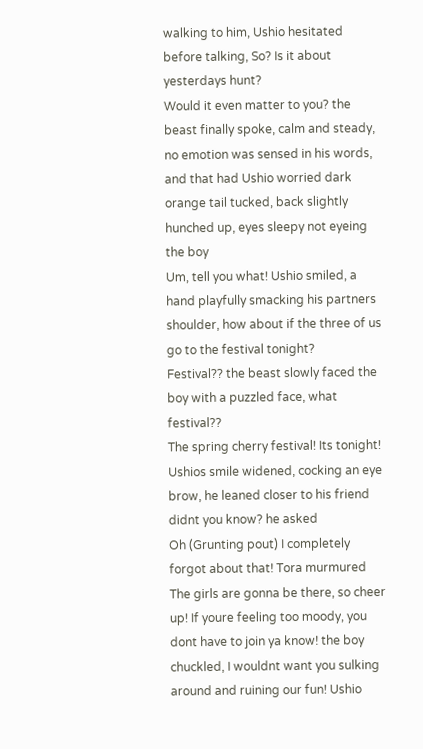walking to him, Ushio hesitated before talking, So? Is it about yesterdays hunt?
Would it even matter to you? the beast finally spoke, calm and steady, no emotion was sensed in his words, and that had Ushio worried dark orange tail tucked, back slightly hunched up, eyes sleepy not eyeing the boy
Um, tell you what! Ushio smiled, a hand playfully smacking his partners shoulder, how about if the three of us go to the festival tonight?
Festival?? the beast slowly faced the boy with a puzzled face, what festival??
The spring cherry festival! Its tonight! Ushios smile widened, cocking an eye brow, he leaned closer to his friend didnt you know? he asked
Oh (Grunting pout) I completely forgot about that! Tora murmured
The girls are gonna be there, so cheer up! If youre feeling too moody, you dont have to join ya know! the boy chuckled, I wouldnt want you sulking around and ruining our fun! Ushio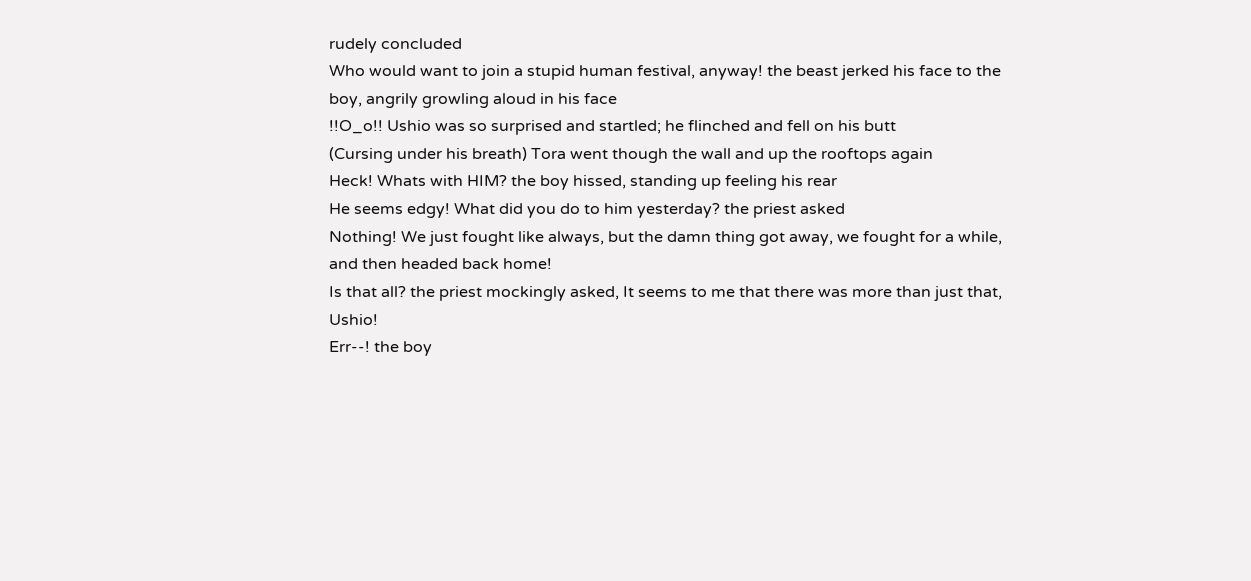rudely concluded
Who would want to join a stupid human festival, anyway! the beast jerked his face to the boy, angrily growling aloud in his face
!!O_o!! Ushio was so surprised and startled; he flinched and fell on his butt
(Cursing under his breath) Tora went though the wall and up the rooftops again
Heck! Whats with HIM? the boy hissed, standing up feeling his rear
He seems edgy! What did you do to him yesterday? the priest asked
Nothing! We just fought like always, but the damn thing got away, we fought for a while, and then headed back home!
Is that all? the priest mockingly asked, It seems to me that there was more than just that, Ushio!
Err--! the boy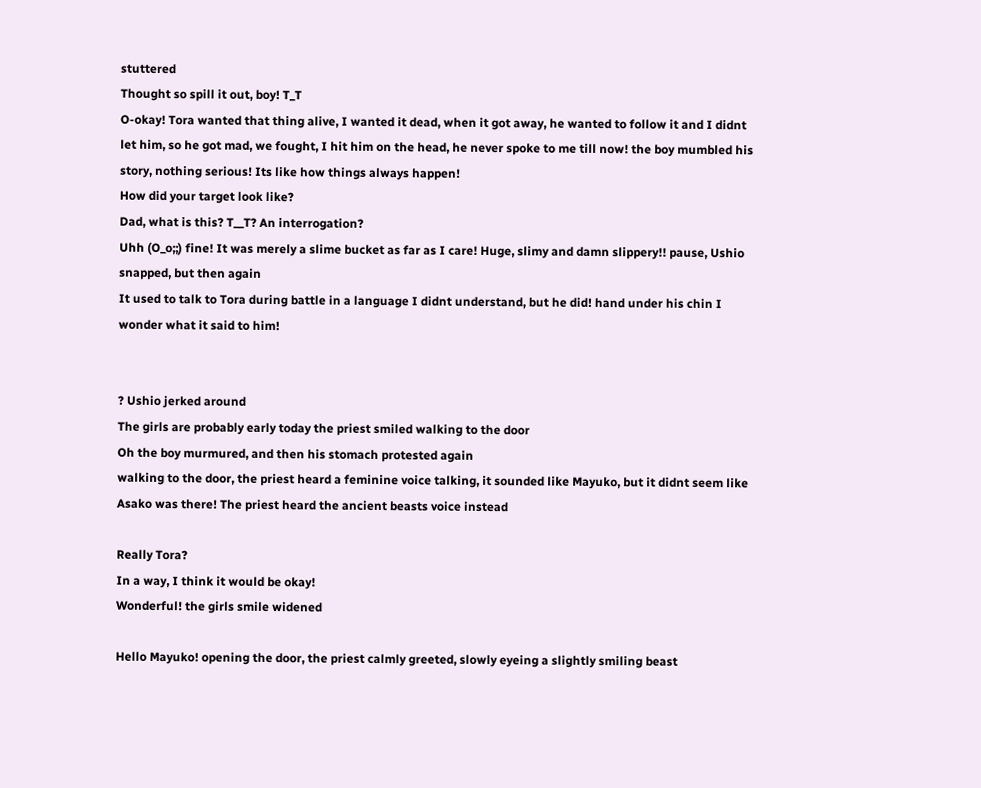stuttered
Thought so spill it out, boy! T_T
O-okay! Tora wanted that thing alive, I wanted it dead, when it got away, he wanted to follow it and I didnt let him, so he got mad, we fought, I hit him on the head, he never spoke to me till now! the boy mumbled his story, nothing serious! Its like how things always happen!
How did your target look like?
Dad, what is this? T__T? An interrogation?
Uhh (O_o;;) fine! It was merely a slime bucket as far as I care! Huge, slimy and damn slippery!! pause, Ushio snapped, but then again
It used to talk to Tora during battle in a language I didnt understand, but he did! hand under his chin I wonder what it said to him!


? Ushio jerked around
The girls are probably early today the priest smiled walking to the door
Oh the boy murmured, and then his stomach protested again
walking to the door, the priest heard a feminine voice talking, it sounded like Mayuko, but it didnt seem like Asako was there! The priest heard the ancient beasts voice instead

Really Tora?
In a way, I think it would be okay!
Wonderful! the girls smile widened

Hello Mayuko! opening the door, the priest calmly greeted, slowly eyeing a slightly smiling beast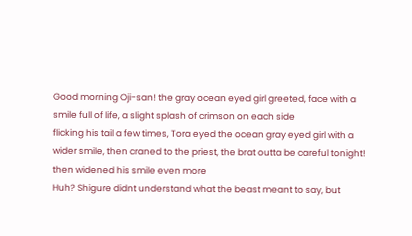Good morning Oji-san! the gray ocean eyed girl greeted, face with a smile full of life, a slight splash of crimson on each side
flicking his tail a few times, Tora eyed the ocean gray eyed girl with a wider smile, then craned to the priest, the brat outta be careful tonight! then widened his smile even more
Huh? Shigure didnt understand what the beast meant to say, but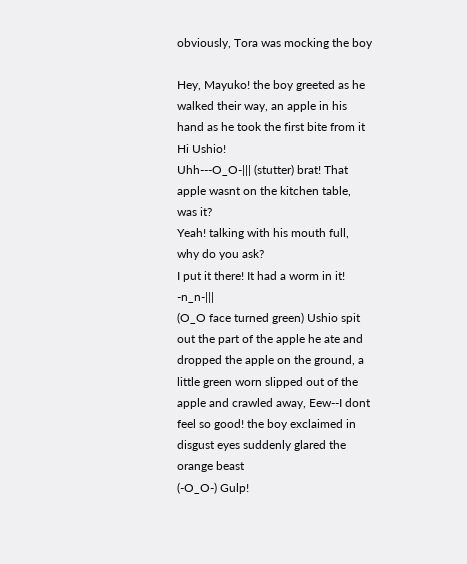obviously, Tora was mocking the boy

Hey, Mayuko! the boy greeted as he walked their way, an apple in his hand as he took the first bite from it
Hi Ushio!
Uhh---O_O-||| (stutter) brat! That apple wasnt on the kitchen table, was it?
Yeah! talking with his mouth full, why do you ask?
I put it there! It had a worm in it! -n_n-|||
(O_O face turned green) Ushio spit out the part of the apple he ate and dropped the apple on the ground, a little green worn slipped out of the apple and crawled away, Eew--I dont feel so good! the boy exclaimed in disgust eyes suddenly glared the orange beast
(-O_O-) Gulp!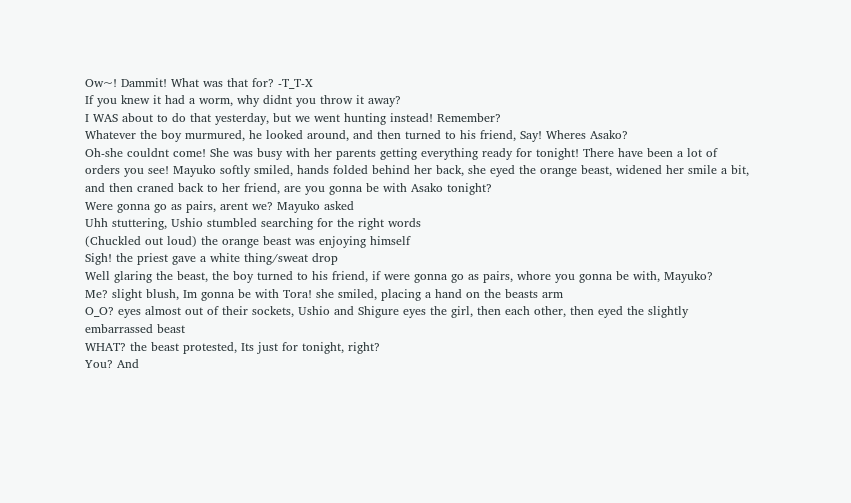Ow~! Dammit! What was that for? -T_T-X
If you knew it had a worm, why didnt you throw it away?
I WAS about to do that yesterday, but we went hunting instead! Remember?
Whatever the boy murmured, he looked around, and then turned to his friend, Say! Wheres Asako?
Oh-she couldnt come! She was busy with her parents getting everything ready for tonight! There have been a lot of orders you see! Mayuko softly smiled, hands folded behind her back, she eyed the orange beast, widened her smile a bit, and then craned back to her friend, are you gonna be with Asako tonight?
Were gonna go as pairs, arent we? Mayuko asked
Uhh stuttering, Ushio stumbled searching for the right words
(Chuckled out loud) the orange beast was enjoying himself
Sigh! the priest gave a white thing/sweat drop
Well glaring the beast, the boy turned to his friend, if were gonna go as pairs, whore you gonna be with, Mayuko?
Me? slight blush, Im gonna be with Tora! she smiled, placing a hand on the beasts arm
O_O? eyes almost out of their sockets, Ushio and Shigure eyes the girl, then each other, then eyed the slightly embarrassed beast
WHAT? the beast protested, Its just for tonight, right?
You? And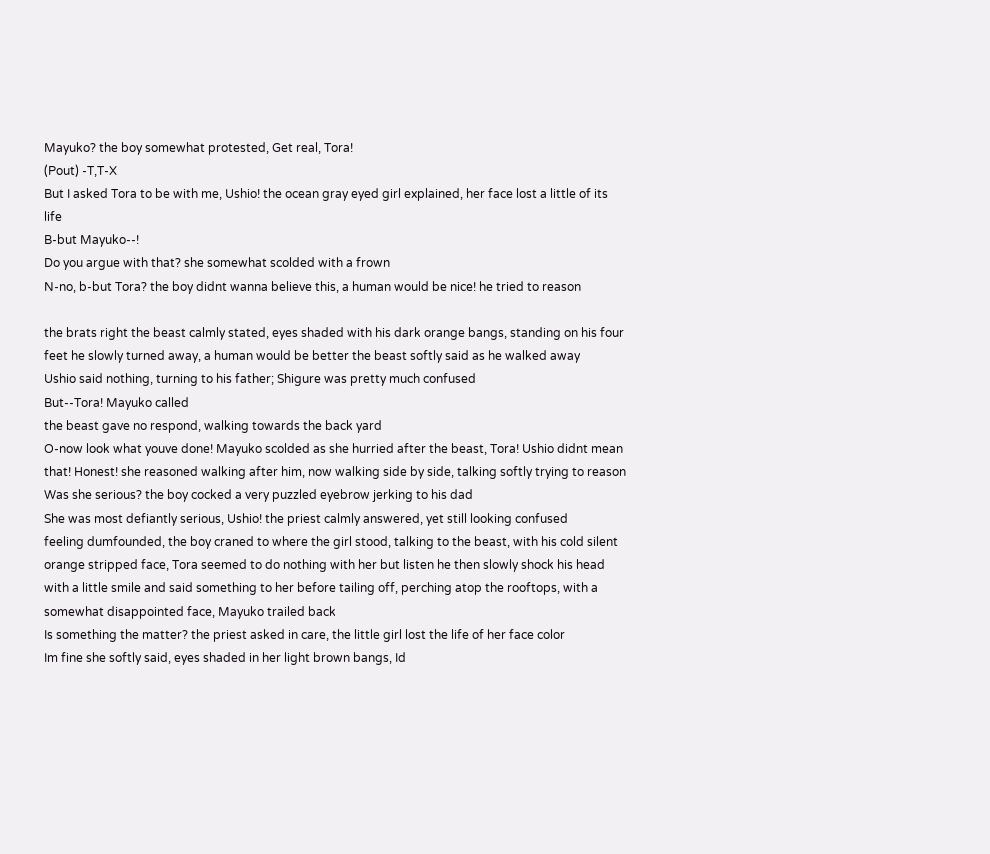Mayuko? the boy somewhat protested, Get real, Tora!
(Pout) -T,T-X
But I asked Tora to be with me, Ushio! the ocean gray eyed girl explained, her face lost a little of its life
B-but Mayuko--!
Do you argue with that? she somewhat scolded with a frown
N-no, b-but Tora? the boy didnt wanna believe this, a human would be nice! he tried to reason

the brats right the beast calmly stated, eyes shaded with his dark orange bangs, standing on his four feet he slowly turned away, a human would be better the beast softly said as he walked away
Ushio said nothing, turning to his father; Shigure was pretty much confused
But--Tora! Mayuko called
the beast gave no respond, walking towards the back yard
O-now look what youve done! Mayuko scolded as she hurried after the beast, Tora! Ushio didnt mean that! Honest! she reasoned walking after him, now walking side by side, talking softly trying to reason
Was she serious? the boy cocked a very puzzled eyebrow jerking to his dad
She was most defiantly serious, Ushio! the priest calmly answered, yet still looking confused
feeling dumfounded, the boy craned to where the girl stood, talking to the beast, with his cold silent orange stripped face, Tora seemed to do nothing with her but listen he then slowly shock his head with a little smile and said something to her before tailing off, perching atop the rooftops, with a somewhat disappointed face, Mayuko trailed back
Is something the matter? the priest asked in care, the little girl lost the life of her face color
Im fine she softly said, eyes shaded in her light brown bangs, Id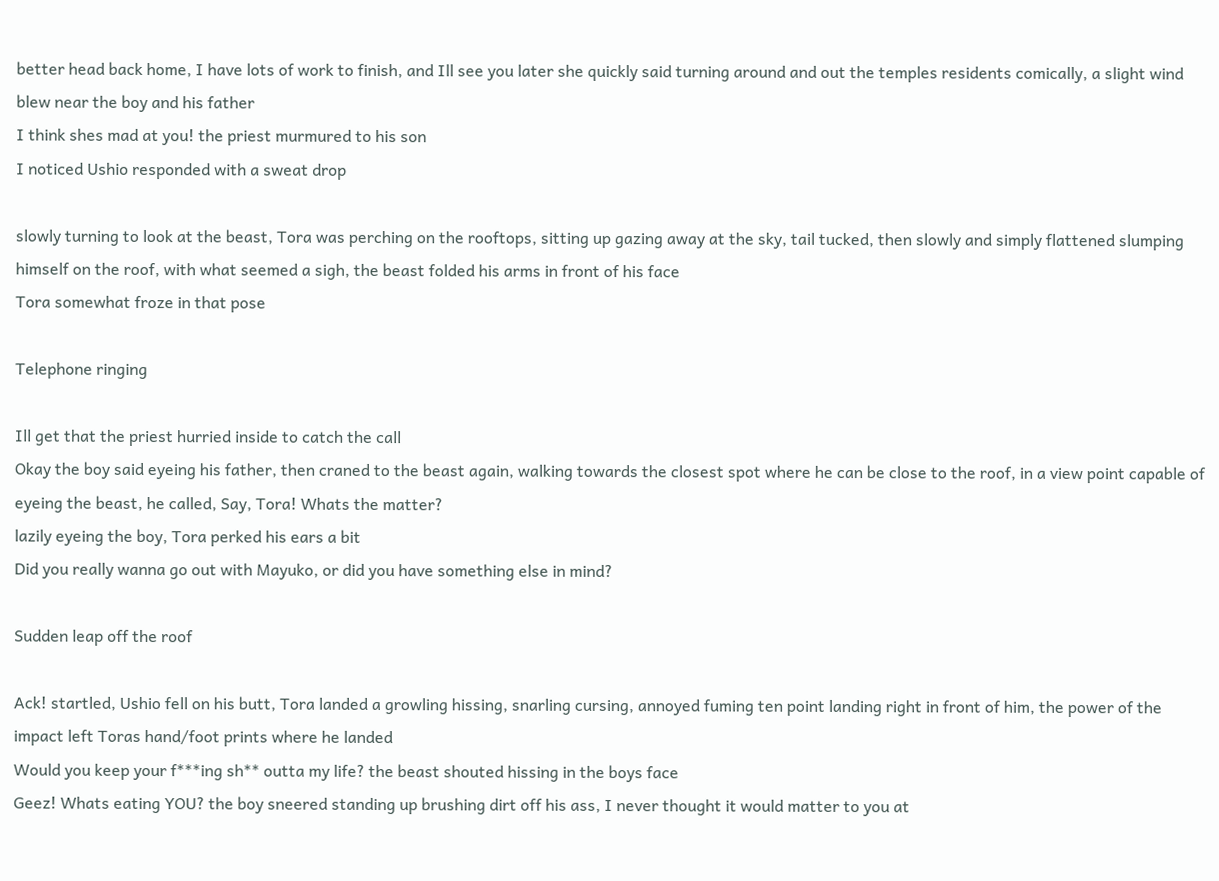better head back home, I have lots of work to finish, and Ill see you later she quickly said turning around and out the temples residents comically, a slight wind blew near the boy and his father
I think shes mad at you! the priest murmured to his son
I noticed Ushio responded with a sweat drop

slowly turning to look at the beast, Tora was perching on the rooftops, sitting up gazing away at the sky, tail tucked, then slowly and simply flattened slumping himself on the roof, with what seemed a sigh, the beast folded his arms in front of his face
Tora somewhat froze in that pose

Telephone ringing

Ill get that the priest hurried inside to catch the call
Okay the boy said eyeing his father, then craned to the beast again, walking towards the closest spot where he can be close to the roof, in a view point capable of eyeing the beast, he called, Say, Tora! Whats the matter?
lazily eyeing the boy, Tora perked his ears a bit
Did you really wanna go out with Mayuko, or did you have something else in mind?

Sudden leap off the roof

Ack! startled, Ushio fell on his butt, Tora landed a growling hissing, snarling cursing, annoyed fuming ten point landing right in front of him, the power of the impact left Toras hand/foot prints where he landed
Would you keep your f***ing sh** outta my life? the beast shouted hissing in the boys face
Geez! Whats eating YOU? the boy sneered standing up brushing dirt off his ass, I never thought it would matter to you at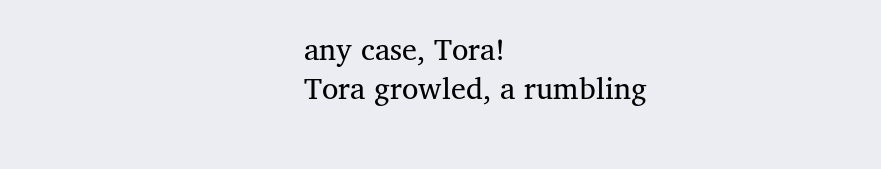any case, Tora!
Tora growled, a rumbling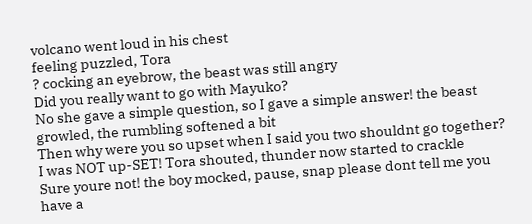volcano went loud in his chest
feeling puzzled, Tora
? cocking an eyebrow, the beast was still angry
Did you really want to go with Mayuko?
No she gave a simple question, so I gave a simple answer! the beast growled, the rumbling softened a bit
Then why were you so upset when I said you two shouldnt go together?
I was NOT up-SET! Tora shouted, thunder now started to crackle
Sure youre not! the boy mocked, pause, snap please dont tell me you have a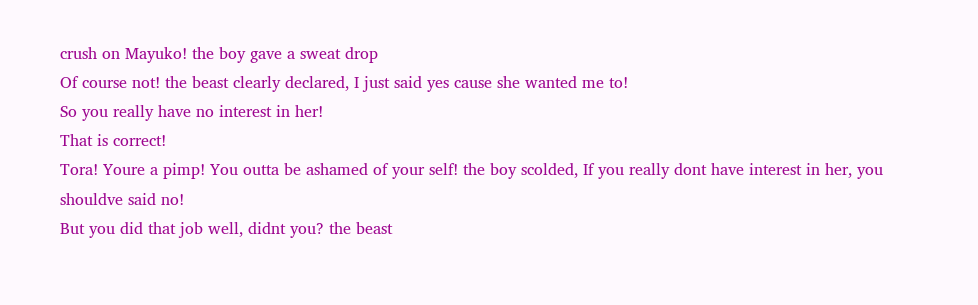crush on Mayuko! the boy gave a sweat drop
Of course not! the beast clearly declared, I just said yes cause she wanted me to!
So you really have no interest in her!
That is correct!
Tora! Youre a pimp! You outta be ashamed of your self! the boy scolded, If you really dont have interest in her, you shouldve said no!
But you did that job well, didnt you? the beast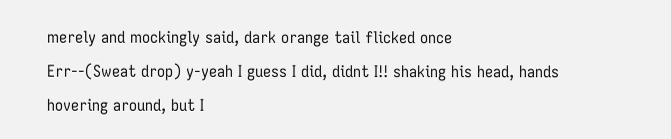merely and mockingly said, dark orange tail flicked once
Err--(Sweat drop) y-yeah I guess I did, didnt I!! shaking his head, hands hovering around, but I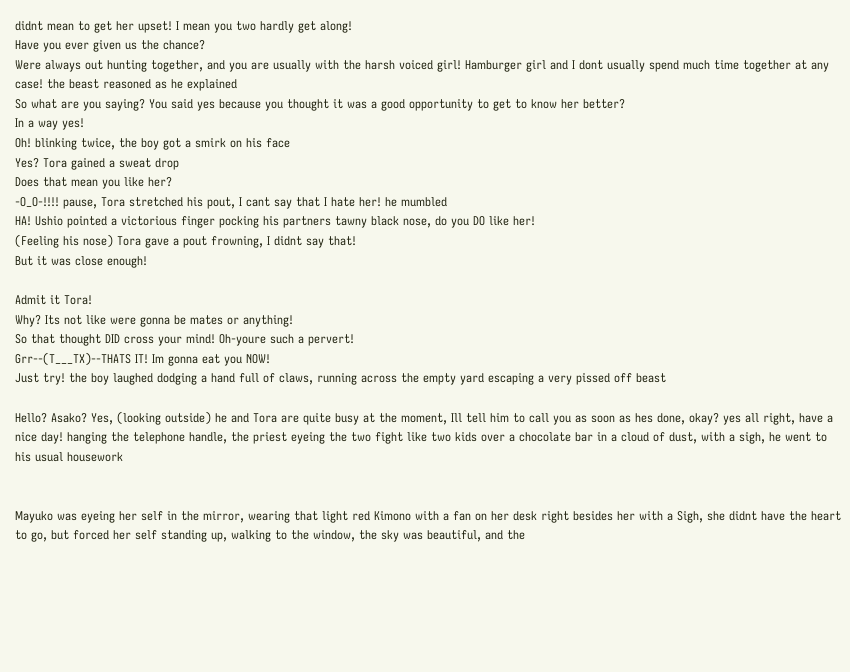didnt mean to get her upset! I mean you two hardly get along!
Have you ever given us the chance?
Were always out hunting together, and you are usually with the harsh voiced girl! Hamburger girl and I dont usually spend much time together at any case! the beast reasoned as he explained
So what are you saying? You said yes because you thought it was a good opportunity to get to know her better?
In a way yes!
Oh! blinking twice, the boy got a smirk on his face
Yes? Tora gained a sweat drop
Does that mean you like her?
-O_O-!!!! pause, Tora stretched his pout, I cant say that I hate her! he mumbled
HA! Ushio pointed a victorious finger pocking his partners tawny black nose, do you DO like her!
(Feeling his nose) Tora gave a pout frowning, I didnt say that!
But it was close enough!

Admit it Tora!
Why? Its not like were gonna be mates or anything!
So that thought DID cross your mind! Oh-youre such a pervert!
Grr--(T___TX)--THATS IT! Im gonna eat you NOW!
Just try! the boy laughed dodging a hand full of claws, running across the empty yard escaping a very pissed off beast

Hello? Asako? Yes, (looking outside) he and Tora are quite busy at the moment, Ill tell him to call you as soon as hes done, okay? yes all right, have a nice day! hanging the telephone handle, the priest eyeing the two fight like two kids over a chocolate bar in a cloud of dust, with a sigh, he went to his usual housework


Mayuko was eyeing her self in the mirror, wearing that light red Kimono with a fan on her desk right besides her with a Sigh, she didnt have the heart to go, but forced her self standing up, walking to the window, the sky was beautiful, and the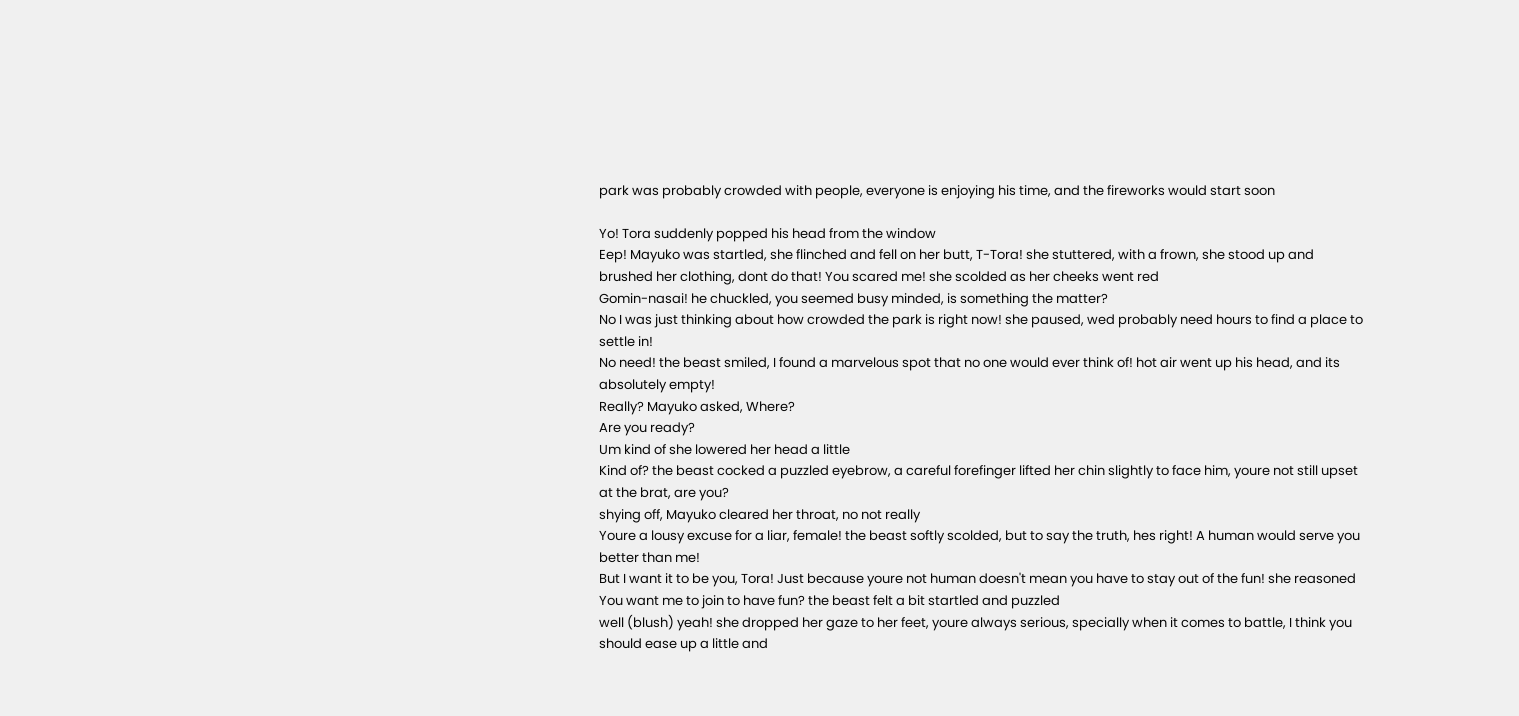park was probably crowded with people, everyone is enjoying his time, and the fireworks would start soon

Yo! Tora suddenly popped his head from the window
Eep! Mayuko was startled, she flinched and fell on her butt, T-Tora! she stuttered, with a frown, she stood up and brushed her clothing, dont do that! You scared me! she scolded as her cheeks went red
Gomin-nasai! he chuckled, you seemed busy minded, is something the matter?
No I was just thinking about how crowded the park is right now! she paused, wed probably need hours to find a place to settle in!
No need! the beast smiled, I found a marvelous spot that no one would ever think of! hot air went up his head, and its absolutely empty!
Really? Mayuko asked, Where?
Are you ready?
Um kind of she lowered her head a little
Kind of? the beast cocked a puzzled eyebrow, a careful forefinger lifted her chin slightly to face him, youre not still upset at the brat, are you?
shying off, Mayuko cleared her throat, no not really
Youre a lousy excuse for a liar, female! the beast softly scolded, but to say the truth, hes right! A human would serve you better than me!
But I want it to be you, Tora! Just because youre not human doesn't mean you have to stay out of the fun! she reasoned
You want me to join to have fun? the beast felt a bit startled and puzzled
well (blush) yeah! she dropped her gaze to her feet, youre always serious, specially when it comes to battle, I think you should ease up a little and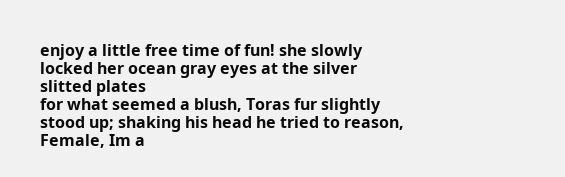enjoy a little free time of fun! she slowly locked her ocean gray eyes at the silver slitted plates
for what seemed a blush, Toras fur slightly stood up; shaking his head he tried to reason, Female, Im a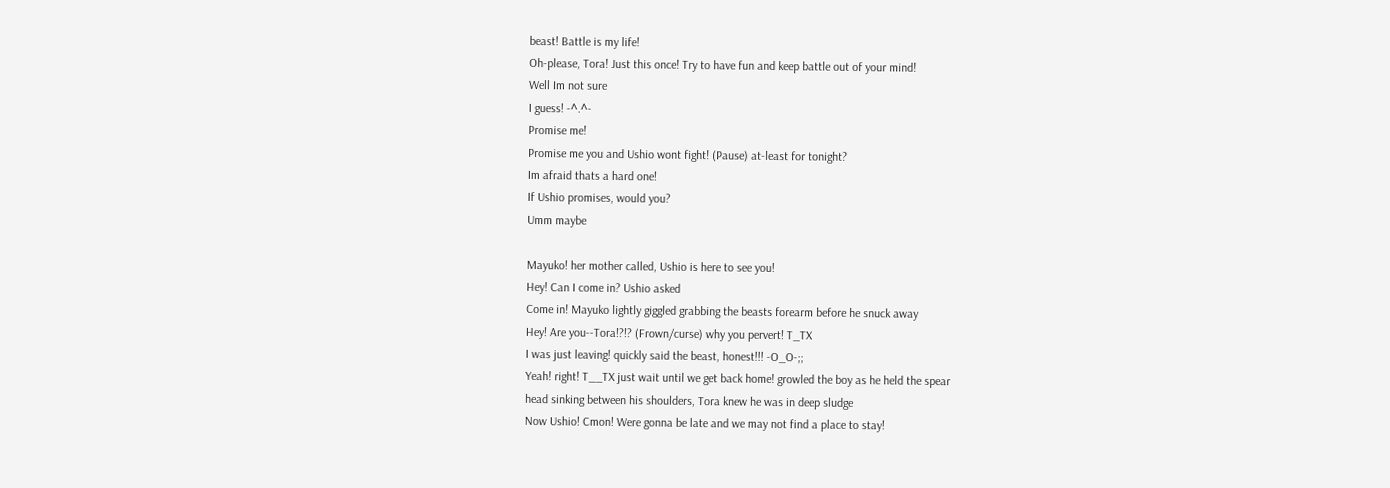beast! Battle is my life!
Oh-please, Tora! Just this once! Try to have fun and keep battle out of your mind!
Well Im not sure
I guess! -^.^-
Promise me!
Promise me you and Ushio wont fight! (Pause) at-least for tonight?
Im afraid thats a hard one!
If Ushio promises, would you?
Umm maybe

Mayuko! her mother called, Ushio is here to see you!
Hey! Can I come in? Ushio asked
Come in! Mayuko lightly giggled grabbing the beasts forearm before he snuck away
Hey! Are you--Tora!?!? (Frown/curse) why you pervert! T_TX
I was just leaving! quickly said the beast, honest!!! -O_O-;;
Yeah! right! T__TX just wait until we get back home! growled the boy as he held the spear
head sinking between his shoulders, Tora knew he was in deep sludge
Now Ushio! Cmon! Were gonna be late and we may not find a place to stay!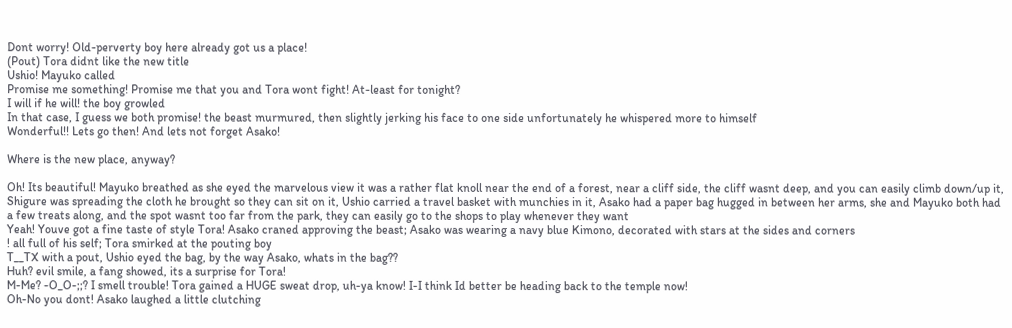Dont worry! Old-perverty boy here already got us a place!
(Pout) Tora didnt like the new title
Ushio! Mayuko called
Promise me something! Promise me that you and Tora wont fight! At-least for tonight?
I will if he will! the boy growled
In that case, I guess we both promise! the beast murmured, then slightly jerking his face to one side unfortunately he whispered more to himself
Wonderful!! Lets go then! And lets not forget Asako!

Where is the new place, anyway?

Oh! Its beautiful! Mayuko breathed as she eyed the marvelous view it was a rather flat knoll near the end of a forest, near a cliff side, the cliff wasnt deep, and you can easily climb down/up it, Shigure was spreading the cloth he brought so they can sit on it, Ushio carried a travel basket with munchies in it, Asako had a paper bag hugged in between her arms, she and Mayuko both had a few treats along, and the spot wasnt too far from the park, they can easily go to the shops to play whenever they want
Yeah! Youve got a fine taste of style Tora! Asako craned approving the beast; Asako was wearing a navy blue Kimono, decorated with stars at the sides and corners
! all full of his self; Tora smirked at the pouting boy
T__TX with a pout, Ushio eyed the bag, by the way Asako, whats in the bag??
Huh? evil smile, a fang showed, its a surprise for Tora!
M-Me? -O_O-;;? I smell trouble! Tora gained a HUGE sweat drop, uh-ya know! I-I think Id better be heading back to the temple now!
Oh-No you dont! Asako laughed a little clutching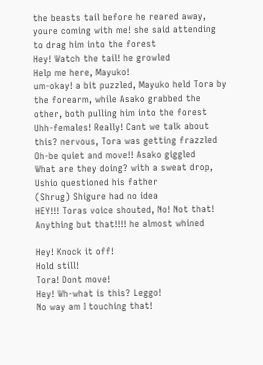the beasts tail before he reared away, youre coming with me! she said attending to drag him into the forest
Hey! Watch the tail! he growled
Help me here, Mayuko!
um-okay! a bit puzzled, Mayuko held Tora by the forearm, while Asako grabbed the other, both pulling him into the forest
Uhh-females! Really! Cant we talk about this? nervous, Tora was getting frazzled
Oh-be quiet and move!! Asako giggled
What are they doing? with a sweat drop, Ushio questioned his father
(Shrug) Shigure had no idea
HEY!!! Toras voice shouted, No! Not that! Anything but that!!!! he almost whined

Hey! Knock it off!
Hold still!
Tora! Dont move!
Hey! Wh-what is this? Leggo!
No way am I touching that!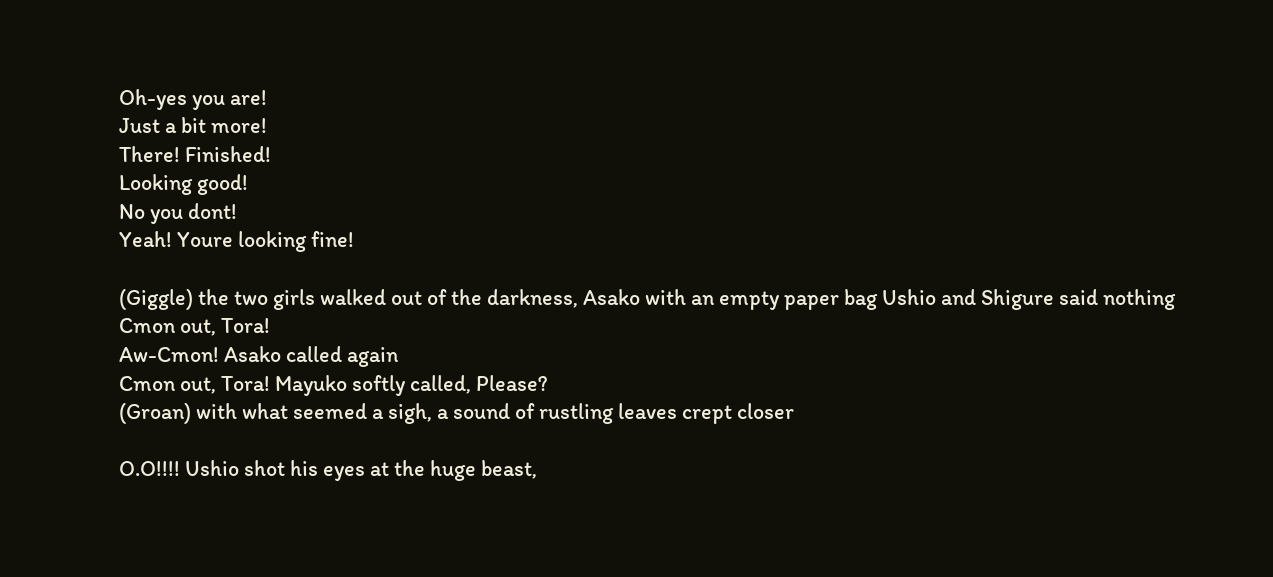Oh-yes you are!
Just a bit more!
There! Finished!
Looking good!
No you dont!
Yeah! Youre looking fine!

(Giggle) the two girls walked out of the darkness, Asako with an empty paper bag Ushio and Shigure said nothing
Cmon out, Tora!
Aw-Cmon! Asako called again
Cmon out, Tora! Mayuko softly called, Please?
(Groan) with what seemed a sigh, a sound of rustling leaves crept closer

O.O!!!! Ushio shot his eyes at the huge beast,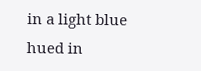in a light blue hued in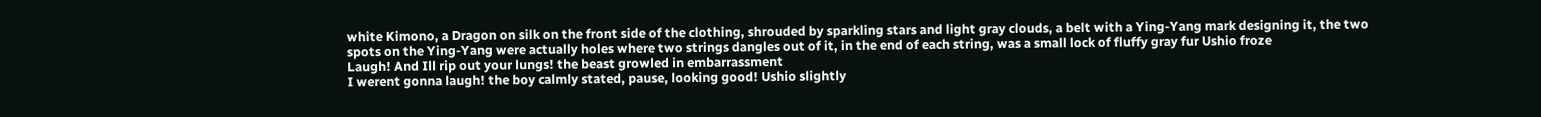white Kimono, a Dragon on silk on the front side of the clothing, shrouded by sparkling stars and light gray clouds, a belt with a Ying-Yang mark designing it, the two spots on the Ying-Yang were actually holes where two strings dangles out of it, in the end of each string, was a small lock of fluffy gray fur Ushio froze
Laugh! And Ill rip out your lungs! the beast growled in embarrassment
I werent gonna laugh! the boy calmly stated, pause, looking good! Ushio slightly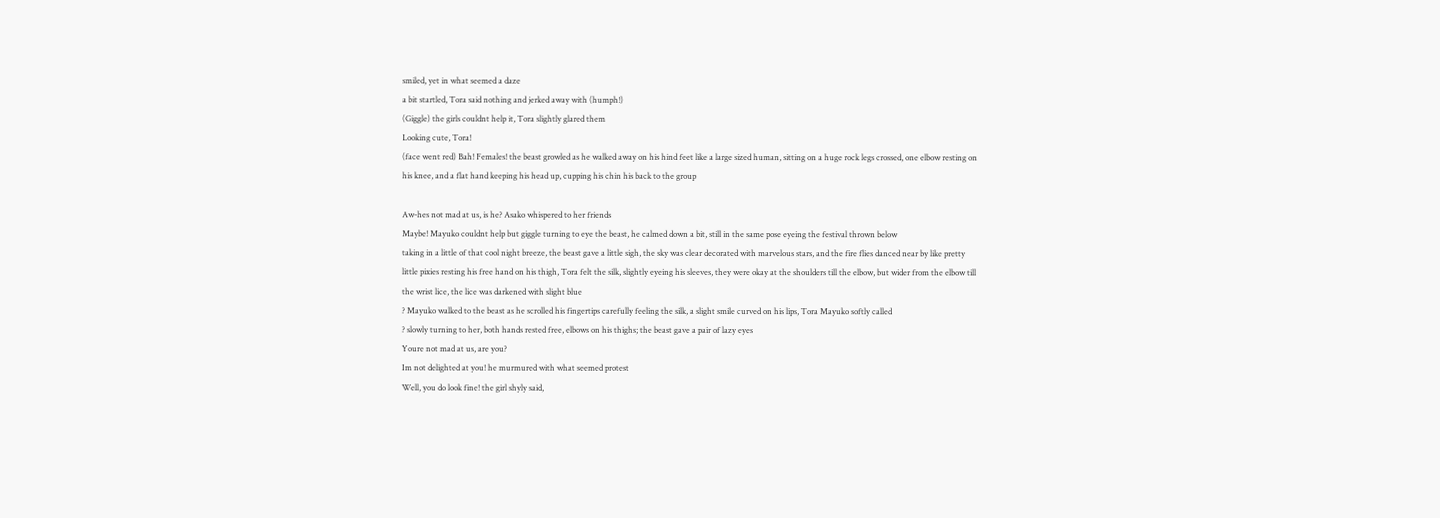smiled, yet in what seemed a daze
a bit startled, Tora said nothing and jerked away with (humph!)
(Giggle) the girls couldnt help it, Tora slightly glared them
Looking cute, Tora!
(face went red) Bah! Females! the beast growled as he walked away on his hind feet like a large sized human, sitting on a huge rock legs crossed, one elbow resting on his knee, and a flat hand keeping his head up, cupping his chin his back to the group

Aw-hes not mad at us, is he? Asako whispered to her friends
Maybe! Mayuko couldnt help but giggle turning to eye the beast, he calmed down a bit, still in the same pose eyeing the festival thrown below
taking in a little of that cool night breeze, the beast gave a little sigh, the sky was clear decorated with marvelous stars, and the fire flies danced near by like pretty little pixies resting his free hand on his thigh, Tora felt the silk, slightly eyeing his sleeves, they were okay at the shoulders till the elbow, but wider from the elbow till the wrist lice, the lice was darkened with slight blue
? Mayuko walked to the beast as he scrolled his fingertips carefully feeling the silk, a slight smile curved on his lips, Tora Mayuko softly called
? slowly turning to her, both hands rested free, elbows on his thighs; the beast gave a pair of lazy eyes
Youre not mad at us, are you?
Im not delighted at you! he murmured with what seemed protest
Well, you do look fine! the girl shyly said,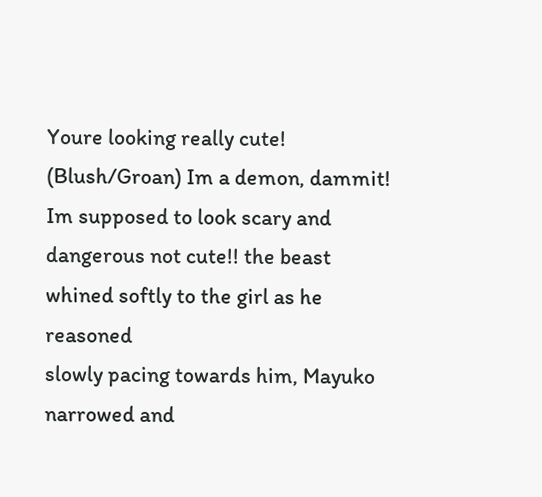Youre looking really cute!
(Blush/Groan) Im a demon, dammit! Im supposed to look scary and dangerous not cute!! the beast whined softly to the girl as he reasoned
slowly pacing towards him, Mayuko narrowed and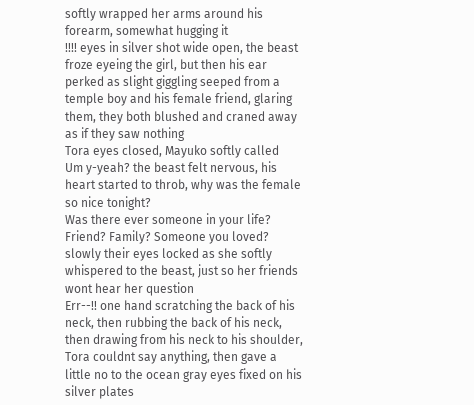softly wrapped her arms around his forearm, somewhat hugging it
!!!! eyes in silver shot wide open, the beast froze eyeing the girl, but then his ear perked as slight giggling seeped from a temple boy and his female friend, glaring them, they both blushed and craned away as if they saw nothing
Tora eyes closed, Mayuko softly called
Um y-yeah? the beast felt nervous, his heart started to throb, why was the female so nice tonight?
Was there ever someone in your life?
Friend? Family? Someone you loved? slowly their eyes locked as she softly whispered to the beast, just so her friends wont hear her question
Err--!! one hand scratching the back of his neck, then rubbing the back of his neck, then drawing from his neck to his shoulder, Tora couldnt say anything, then gave a little no to the ocean gray eyes fixed on his silver plates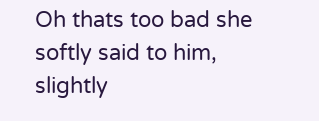Oh thats too bad she softly said to him, slightly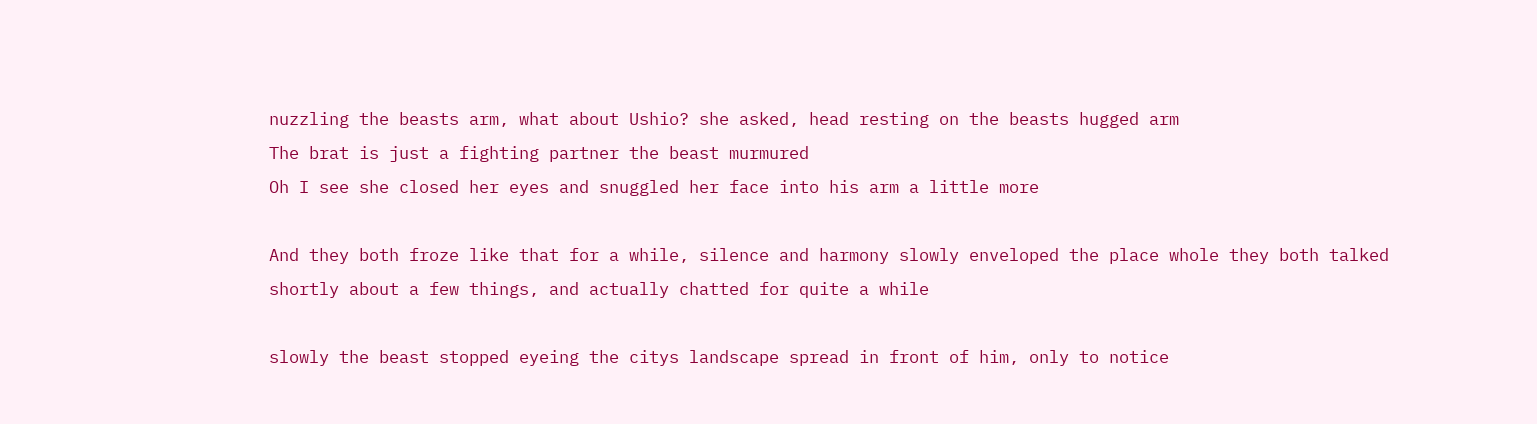nuzzling the beasts arm, what about Ushio? she asked, head resting on the beasts hugged arm
The brat is just a fighting partner the beast murmured
Oh I see she closed her eyes and snuggled her face into his arm a little more

And they both froze like that for a while, silence and harmony slowly enveloped the place whole they both talked shortly about a few things, and actually chatted for quite a while

slowly the beast stopped eyeing the citys landscape spread in front of him, only to notice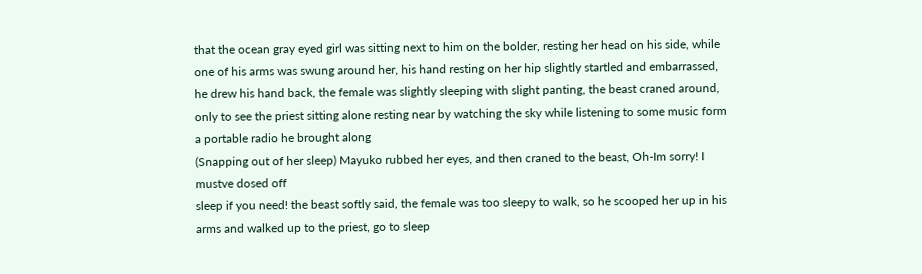that the ocean gray eyed girl was sitting next to him on the bolder, resting her head on his side, while one of his arms was swung around her, his hand resting on her hip slightly startled and embarrassed, he drew his hand back, the female was slightly sleeping with slight panting, the beast craned around, only to see the priest sitting alone resting near by watching the sky while listening to some music form a portable radio he brought along
(Snapping out of her sleep) Mayuko rubbed her eyes, and then craned to the beast, Oh-Im sorry! I mustve dosed off
sleep if you need! the beast softly said, the female was too sleepy to walk, so he scooped her up in his arms and walked up to the priest, go to sleep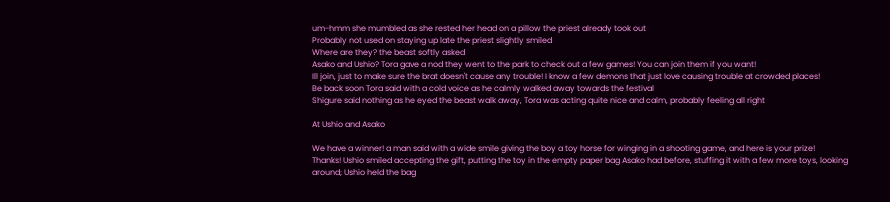um-hmm she mumbled as she rested her head on a pillow the priest already took out
Probably not used on staying up late the priest slightly smiled
Where are they? the beast softly asked
Asako and Ushio? Tora gave a nod they went to the park to check out a few games! You can join them if you want!
Ill join, just to make sure the brat doesn't cause any trouble! I know a few demons that just love causing trouble at crowded places!
Be back soon Tora said with a cold voice as he calmly walked away towards the festival
Shigure said nothing as he eyed the beast walk away, Tora was acting quite nice and calm, probably feeling all right

At Ushio and Asako

We have a winner! a man said with a wide smile giving the boy a toy horse for winging in a shooting game, and here is your prize!
Thanks! Ushio smiled accepting the gift, putting the toy in the empty paper bag Asako had before, stuffing it with a few more toys, looking around; Ushio held the bag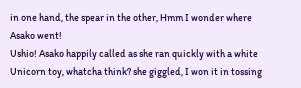in one hand, the spear in the other, Hmm I wonder where Asako went!
Ushio! Asako happily called as she ran quickly with a white Unicorn toy, whatcha think? she giggled, I won it in tossing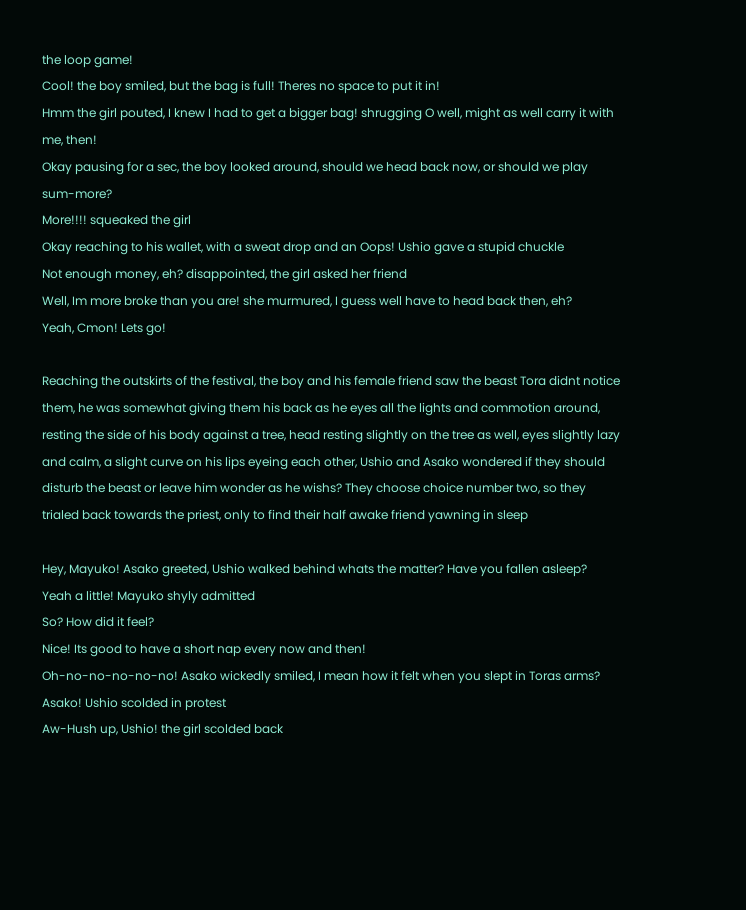the loop game!
Cool! the boy smiled, but the bag is full! Theres no space to put it in!
Hmm the girl pouted, I knew I had to get a bigger bag! shrugging O well, might as well carry it with me, then!
Okay pausing for a sec, the boy looked around, should we head back now, or should we play sum-more?
More!!!! squeaked the girl
Okay reaching to his wallet, with a sweat drop and an Oops! Ushio gave a stupid chuckle
Not enough money, eh? disappointed, the girl asked her friend
Well, Im more broke than you are! she murmured, I guess well have to head back then, eh?
Yeah, Cmon! Lets go!

Reaching the outskirts of the festival, the boy and his female friend saw the beast Tora didnt notice them, he was somewhat giving them his back as he eyes all the lights and commotion around, resting the side of his body against a tree, head resting slightly on the tree as well, eyes slightly lazy and calm, a slight curve on his lips eyeing each other, Ushio and Asako wondered if they should disturb the beast or leave him wonder as he wishs? They choose choice number two, so they trialed back towards the priest, only to find their half awake friend yawning in sleep

Hey, Mayuko! Asako greeted, Ushio walked behind whats the matter? Have you fallen asleep?
Yeah a little! Mayuko shyly admitted
So? How did it feel?
Nice! Its good to have a short nap every now and then!
Oh-no-no-no-no-no! Asako wickedly smiled, I mean how it felt when you slept in Toras arms?
Asako! Ushio scolded in protest
Aw-Hush up, Ushio! the girl scolded back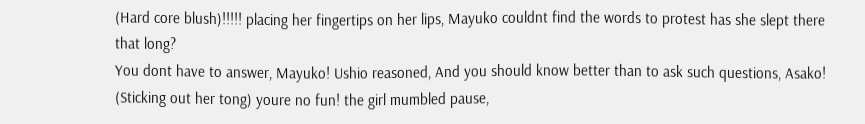(Hard core blush)!!!!! placing her fingertips on her lips, Mayuko couldnt find the words to protest has she slept there that long?
You dont have to answer, Mayuko! Ushio reasoned, And you should know better than to ask such questions, Asako!
(Sticking out her tong) youre no fun! the girl mumbled pause,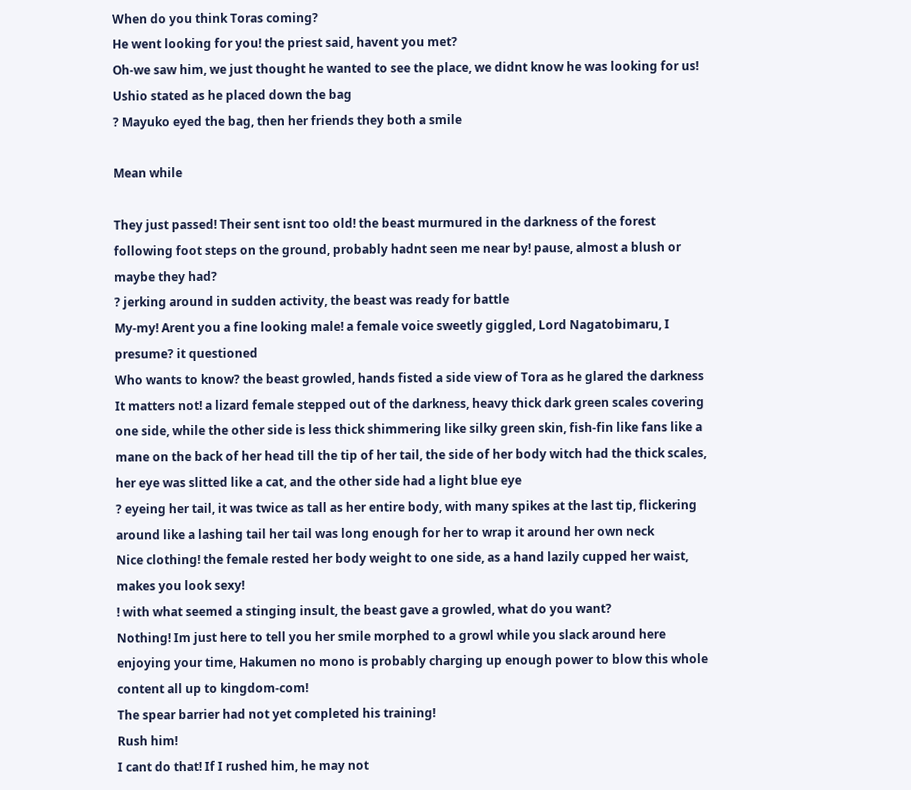When do you think Toras coming?
He went looking for you! the priest said, havent you met?
Oh-we saw him, we just thought he wanted to see the place, we didnt know he was looking for us! Ushio stated as he placed down the bag
? Mayuko eyed the bag, then her friends they both a smile

Mean while

They just passed! Their sent isnt too old! the beast murmured in the darkness of the forest following foot steps on the ground, probably hadnt seen me near by! pause, almost a blush or maybe they had?
? jerking around in sudden activity, the beast was ready for battle
My-my! Arent you a fine looking male! a female voice sweetly giggled, Lord Nagatobimaru, I presume? it questioned
Who wants to know? the beast growled, hands fisted a side view of Tora as he glared the darkness
It matters not! a lizard female stepped out of the darkness, heavy thick dark green scales covering one side, while the other side is less thick shimmering like silky green skin, fish-fin like fans like a mane on the back of her head till the tip of her tail, the side of her body witch had the thick scales, her eye was slitted like a cat, and the other side had a light blue eye
? eyeing her tail, it was twice as tall as her entire body, with many spikes at the last tip, flickering around like a lashing tail her tail was long enough for her to wrap it around her own neck
Nice clothing! the female rested her body weight to one side, as a hand lazily cupped her waist, makes you look sexy!
! with what seemed a stinging insult, the beast gave a growled, what do you want?
Nothing! Im just here to tell you her smile morphed to a growl while you slack around here enjoying your time, Hakumen no mono is probably charging up enough power to blow this whole content all up to kingdom-com!
The spear barrier had not yet completed his training!
Rush him!
I cant do that! If I rushed him, he may not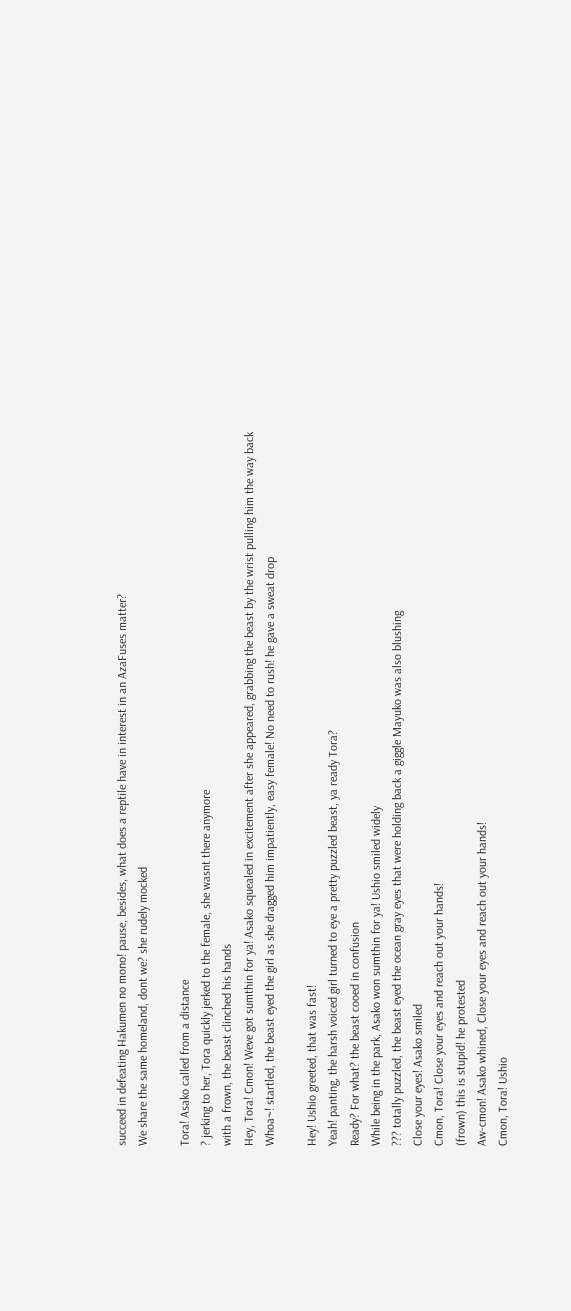succeed in defeating Hakumen no mono! pause, besides, what does a reptile have in interest in an AzaFuses matter?
We share the same homeland, dont we? she rudely mocked

Tora! Asako called from a distance
? jerking to her, Tora quickly jerked to the female, she wasnt there anymore
with a frown, the beast clinched his hands
Hey, Tora! Cmon! Weve got sumthin for ya! Asako squealed in excitement after she appeared, grabbing the beast by the wrist pulling him the way back
Whoa~! startled, the beast eyed the girl as she dragged him impatiently, easy female! No need to rush! he gave a sweat drop

Hey! Ushio greeted, that was fast!
Yeah! panting, the harsh voiced girl turned to eye a pretty puzzled beast, ya ready Tora?
Ready? For what? the beast cooed in confusion
While being in the park, Asako won sumthin for ya! Ushio smiled widely
??? totally puzzled, the beast eyed the ocean gray eyes that were holding back a giggle Mayuko was also blushing
Close your eyes! Asako smiled
Cmon, Tora! Close your eyes and reach out your hands!
(frown) this is stupid! he protested
Aw-cmon! Asako whined, Close your eyes and reach out your hands!
Cmon, Tora! Ushio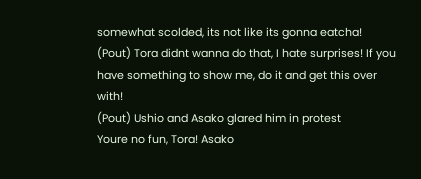somewhat scolded, its not like its gonna eatcha!
(Pout) Tora didnt wanna do that, I hate surprises! If you have something to show me, do it and get this over with!
(Pout) Ushio and Asako glared him in protest
Youre no fun, Tora! Asako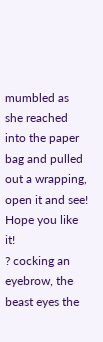mumbled as she reached into the paper bag and pulled out a wrapping, open it and see! Hope you like it!
? cocking an eyebrow, the beast eyes the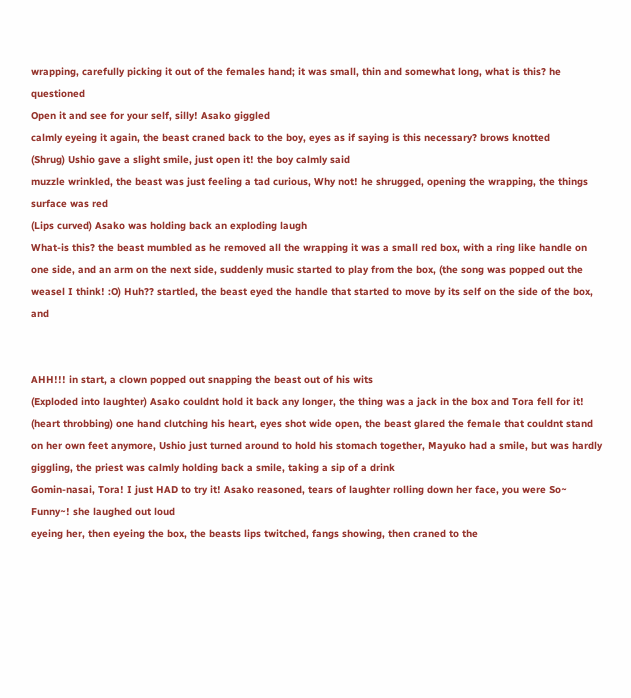wrapping, carefully picking it out of the females hand; it was small, thin and somewhat long, what is this? he questioned
Open it and see for your self, silly! Asako giggled
calmly eyeing it again, the beast craned back to the boy, eyes as if saying is this necessary? brows knotted
(Shrug) Ushio gave a slight smile, just open it! the boy calmly said
muzzle wrinkled, the beast was just feeling a tad curious, Why not! he shrugged, opening the wrapping, the things surface was red
(Lips curved) Asako was holding back an exploding laugh
What-is this? the beast mumbled as he removed all the wrapping it was a small red box, with a ring like handle on one side, and an arm on the next side, suddenly music started to play from the box, (the song was popped out the weasel I think! :O) Huh?? startled, the beast eyed the handle that started to move by its self on the side of the box, and


AHH!!! in start, a clown popped out snapping the beast out of his wits
(Exploded into laughter) Asako couldnt hold it back any longer, the thing was a jack in the box and Tora fell for it!
(heart throbbing) one hand clutching his heart, eyes shot wide open, the beast glared the female that couldnt stand on her own feet anymore, Ushio just turned around to hold his stomach together, Mayuko had a smile, but was hardly giggling, the priest was calmly holding back a smile, taking a sip of a drink
Gomin-nasai, Tora! I just HAD to try it! Asako reasoned, tears of laughter rolling down her face, you were So~ Funny~! she laughed out loud
eyeing her, then eyeing the box, the beasts lips twitched, fangs showing, then craned to the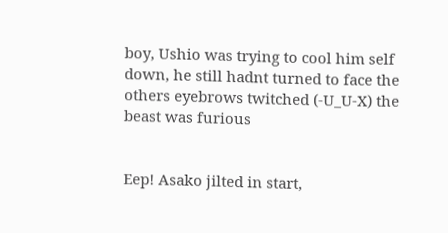boy, Ushio was trying to cool him self down, he still hadnt turned to face the others eyebrows twitched (-U_U-X) the beast was furious


Eep! Asako jilted in start,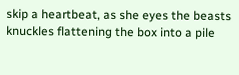skip a heartbeat, as she eyes the beasts knuckles flattening the box into a pile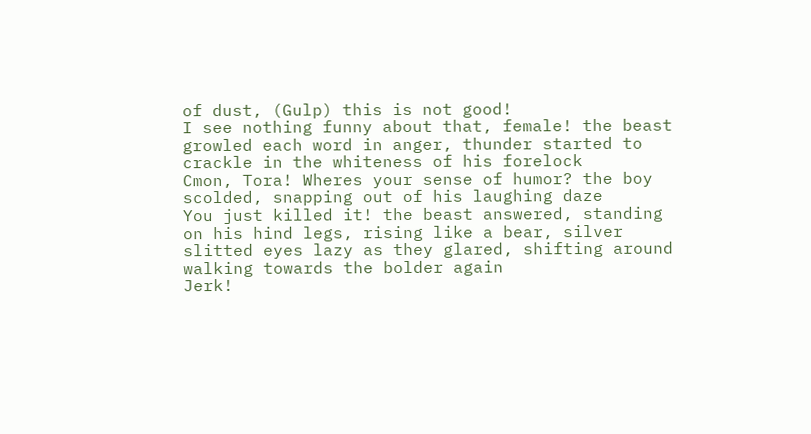of dust, (Gulp) this is not good!
I see nothing funny about that, female! the beast growled each word in anger, thunder started to crackle in the whiteness of his forelock
Cmon, Tora! Wheres your sense of humor? the boy scolded, snapping out of his laughing daze
You just killed it! the beast answered, standing on his hind legs, rising like a bear, silver slitted eyes lazy as they glared, shifting around walking towards the bolder again
Jerk!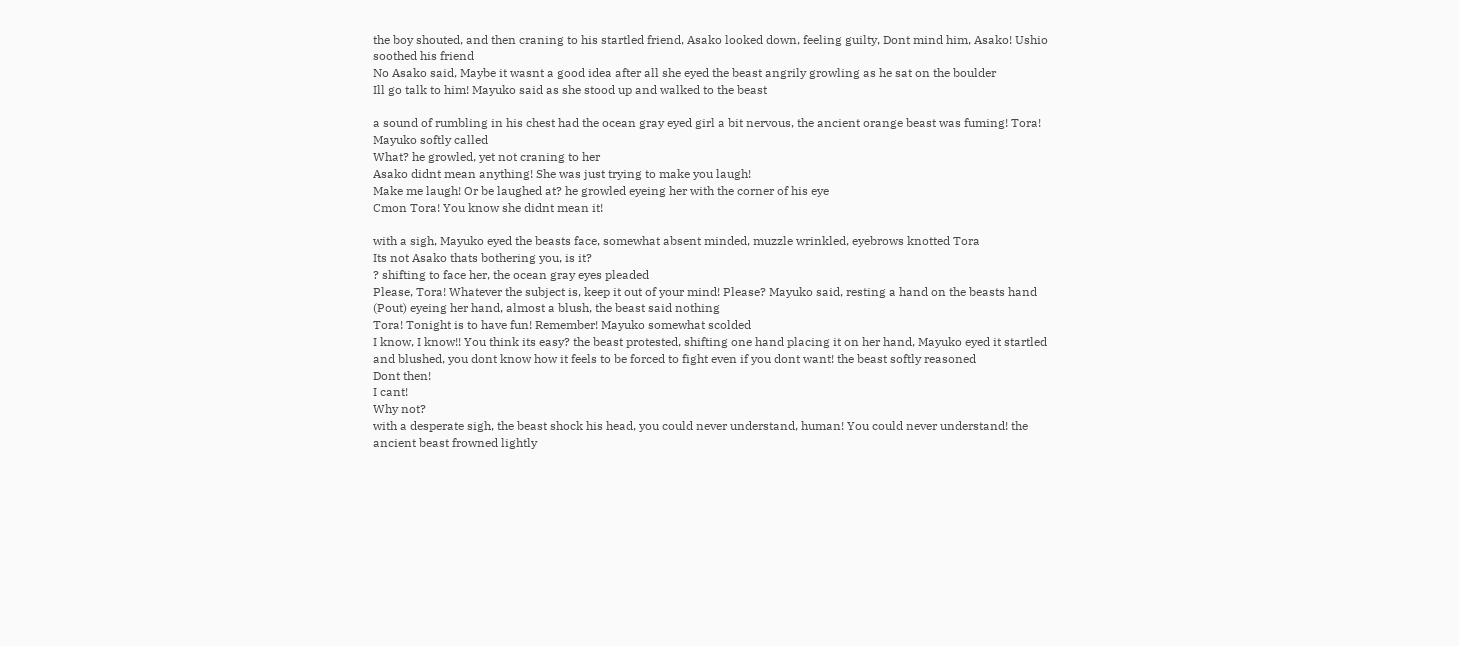the boy shouted, and then craning to his startled friend, Asako looked down, feeling guilty, Dont mind him, Asako! Ushio soothed his friend
No Asako said, Maybe it wasnt a good idea after all she eyed the beast angrily growling as he sat on the boulder
Ill go talk to him! Mayuko said as she stood up and walked to the beast

a sound of rumbling in his chest had the ocean gray eyed girl a bit nervous, the ancient orange beast was fuming! Tora! Mayuko softly called
What? he growled, yet not craning to her
Asako didnt mean anything! She was just trying to make you laugh!
Make me laugh! Or be laughed at? he growled eyeing her with the corner of his eye
Cmon Tora! You know she didnt mean it!

with a sigh, Mayuko eyed the beasts face, somewhat absent minded, muzzle wrinkled, eyebrows knotted Tora
Its not Asako thats bothering you, is it?
? shifting to face her, the ocean gray eyes pleaded
Please, Tora! Whatever the subject is, keep it out of your mind! Please? Mayuko said, resting a hand on the beasts hand
(Pout) eyeing her hand, almost a blush, the beast said nothing
Tora! Tonight is to have fun! Remember! Mayuko somewhat scolded
I know, I know!! You think its easy? the beast protested, shifting one hand placing it on her hand, Mayuko eyed it startled and blushed, you dont know how it feels to be forced to fight even if you dont want! the beast softly reasoned
Dont then!
I cant!
Why not?
with a desperate sigh, the beast shock his head, you could never understand, human! You could never understand! the ancient beast frowned lightly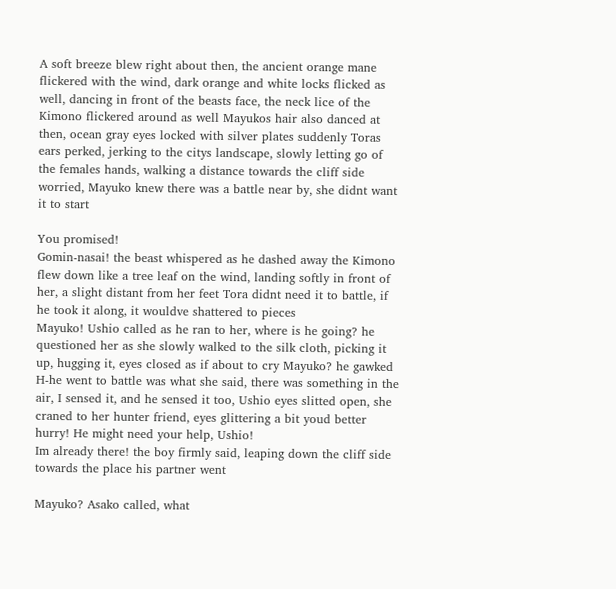A soft breeze blew right about then, the ancient orange mane flickered with the wind, dark orange and white locks flicked as well, dancing in front of the beasts face, the neck lice of the Kimono flickered around as well Mayukos hair also danced at then, ocean gray eyes locked with silver plates suddenly Toras ears perked, jerking to the citys landscape, slowly letting go of the females hands, walking a distance towards the cliff side worried, Mayuko knew there was a battle near by, she didnt want it to start

You promised!
Gomin-nasai! the beast whispered as he dashed away the Kimono flew down like a tree leaf on the wind, landing softly in front of her, a slight distant from her feet Tora didnt need it to battle, if he took it along, it wouldve shattered to pieces
Mayuko! Ushio called as he ran to her, where is he going? he questioned her as she slowly walked to the silk cloth, picking it up, hugging it, eyes closed as if about to cry Mayuko? he gawked
H-he went to battle was what she said, there was something in the air, I sensed it, and he sensed it too, Ushio eyes slitted open, she craned to her hunter friend, eyes glittering a bit youd better hurry! He might need your help, Ushio!
Im already there! the boy firmly said, leaping down the cliff side towards the place his partner went

Mayuko? Asako called, what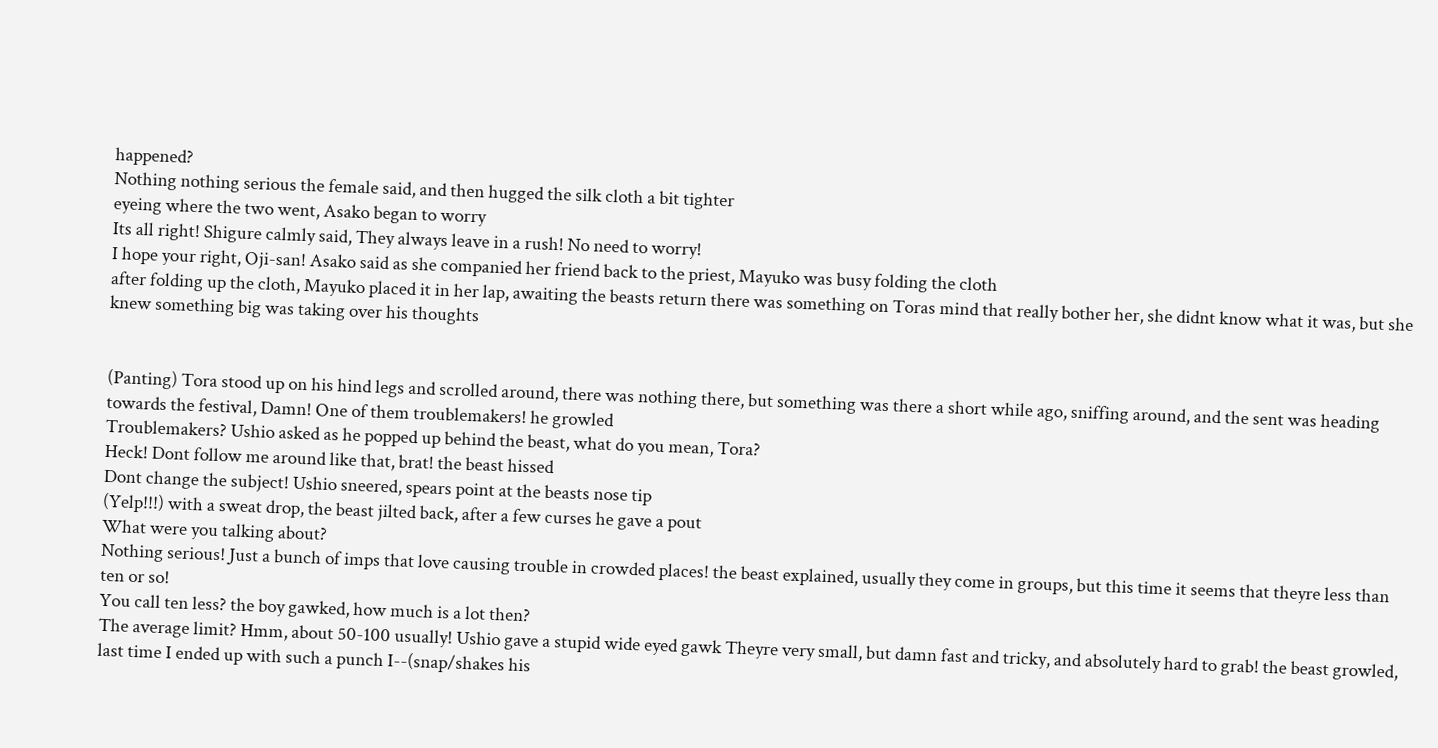happened?
Nothing nothing serious the female said, and then hugged the silk cloth a bit tighter
eyeing where the two went, Asako began to worry
Its all right! Shigure calmly said, They always leave in a rush! No need to worry!
I hope your right, Oji-san! Asako said as she companied her friend back to the priest, Mayuko was busy folding the cloth
after folding up the cloth, Mayuko placed it in her lap, awaiting the beasts return there was something on Toras mind that really bother her, she didnt know what it was, but she knew something big was taking over his thoughts


(Panting) Tora stood up on his hind legs and scrolled around, there was nothing there, but something was there a short while ago, sniffing around, and the sent was heading towards the festival, Damn! One of them troublemakers! he growled
Troublemakers? Ushio asked as he popped up behind the beast, what do you mean, Tora?
Heck! Dont follow me around like that, brat! the beast hissed
Dont change the subject! Ushio sneered, spears point at the beasts nose tip
(Yelp!!!) with a sweat drop, the beast jilted back, after a few curses he gave a pout
What were you talking about?
Nothing serious! Just a bunch of imps that love causing trouble in crowded places! the beast explained, usually they come in groups, but this time it seems that theyre less than ten or so!
You call ten less? the boy gawked, how much is a lot then?
The average limit? Hmm, about 50-100 usually! Ushio gave a stupid wide eyed gawk Theyre very small, but damn fast and tricky, and absolutely hard to grab! the beast growled, last time I ended up with such a punch I--(snap/shakes his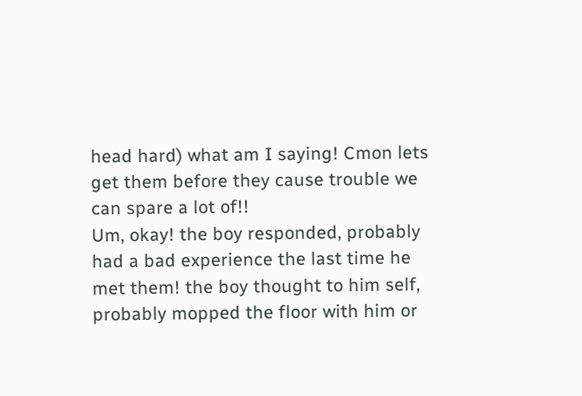head hard) what am I saying! Cmon lets get them before they cause trouble we can spare a lot of!!
Um, okay! the boy responded, probably had a bad experience the last time he met them! the boy thought to him self, probably mopped the floor with him or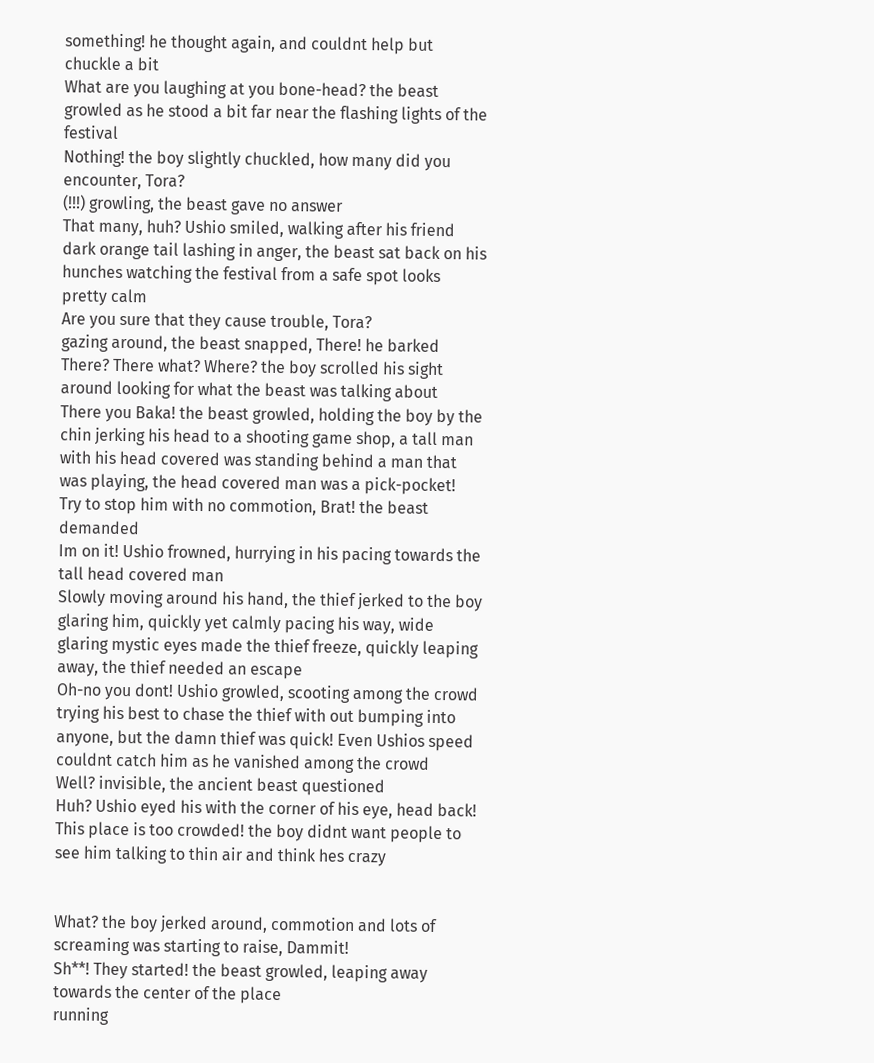something! he thought again, and couldnt help but chuckle a bit
What are you laughing at you bone-head? the beast growled as he stood a bit far near the flashing lights of the festival
Nothing! the boy slightly chuckled, how many did you encounter, Tora?
(!!!) growling, the beast gave no answer
That many, huh? Ushio smiled, walking after his friend
dark orange tail lashing in anger, the beast sat back on his hunches watching the festival from a safe spot looks pretty calm
Are you sure that they cause trouble, Tora?
gazing around, the beast snapped, There! he barked
There? There what? Where? the boy scrolled his sight around looking for what the beast was talking about
There you Baka! the beast growled, holding the boy by the chin jerking his head to a shooting game shop, a tall man with his head covered was standing behind a man that was playing, the head covered man was a pick-pocket!
Try to stop him with no commotion, Brat! the beast demanded
Im on it! Ushio frowned, hurrying in his pacing towards the tall head covered man
Slowly moving around his hand, the thief jerked to the boy glaring him, quickly yet calmly pacing his way, wide glaring mystic eyes made the thief freeze, quickly leaping away, the thief needed an escape
Oh-no you dont! Ushio growled, scooting among the crowd trying his best to chase the thief with out bumping into anyone, but the damn thief was quick! Even Ushios speed couldnt catch him as he vanished among the crowd
Well? invisible, the ancient beast questioned
Huh? Ushio eyed his with the corner of his eye, head back! This place is too crowded! the boy didnt want people to see him talking to thin air and think hes crazy


What? the boy jerked around, commotion and lots of screaming was starting to raise, Dammit!
Sh**! They started! the beast growled, leaping away towards the center of the place
running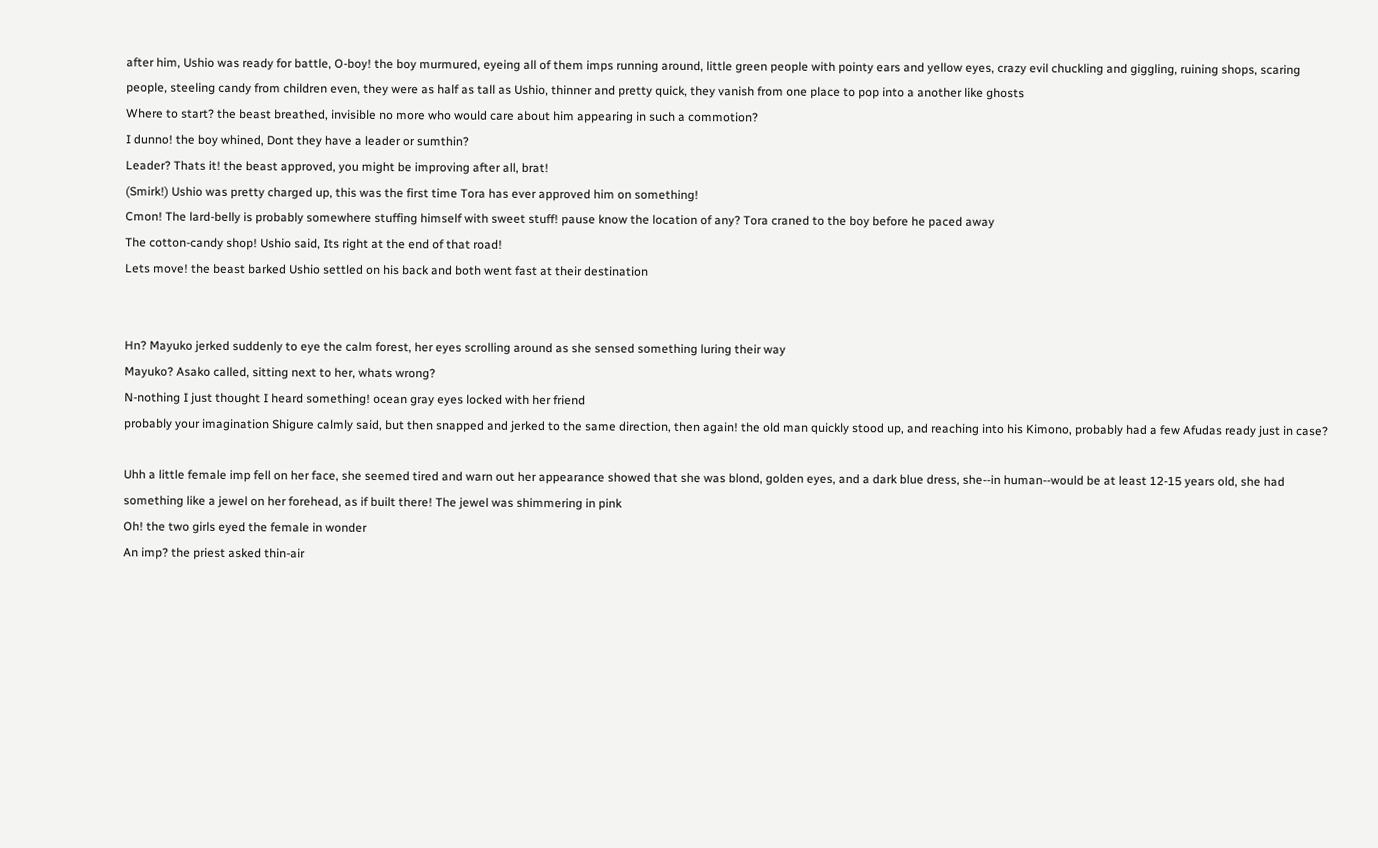after him, Ushio was ready for battle, O-boy! the boy murmured, eyeing all of them imps running around, little green people with pointy ears and yellow eyes, crazy evil chuckling and giggling, ruining shops, scaring people, steeling candy from children even, they were as half as tall as Ushio, thinner and pretty quick, they vanish from one place to pop into a another like ghosts
Where to start? the beast breathed, invisible no more who would care about him appearing in such a commotion?
I dunno! the boy whined, Dont they have a leader or sumthin?
Leader? Thats it! the beast approved, you might be improving after all, brat!
(Smirk!) Ushio was pretty charged up, this was the first time Tora has ever approved him on something!
Cmon! The lard-belly is probably somewhere stuffing himself with sweet stuff! pause know the location of any? Tora craned to the boy before he paced away
The cotton-candy shop! Ushio said, Its right at the end of that road!
Lets move! the beast barked Ushio settled on his back and both went fast at their destination


Hn? Mayuko jerked suddenly to eye the calm forest, her eyes scrolling around as she sensed something luring their way
Mayuko? Asako called, sitting next to her, whats wrong?
N-nothing I just thought I heard something! ocean gray eyes locked with her friend
probably your imagination Shigure calmly said, but then snapped and jerked to the same direction, then again! the old man quickly stood up, and reaching into his Kimono, probably had a few Afudas ready just in case?

Uhh a little female imp fell on her face, she seemed tired and warn out her appearance showed that she was blond, golden eyes, and a dark blue dress, she--in human--would be at least 12-15 years old, she had something like a jewel on her forehead, as if built there! The jewel was shimmering in pink
Oh! the two girls eyed the female in wonder
An imp? the priest asked thin-air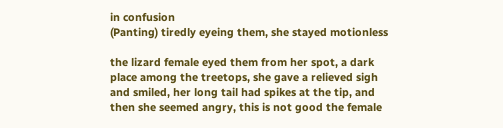in confusion
(Panting) tiredly eyeing them, she stayed motionless

the lizard female eyed them from her spot, a dark place among the treetops, she gave a relieved sigh and smiled, her long tail had spikes at the tip, and then she seemed angry, this is not good the female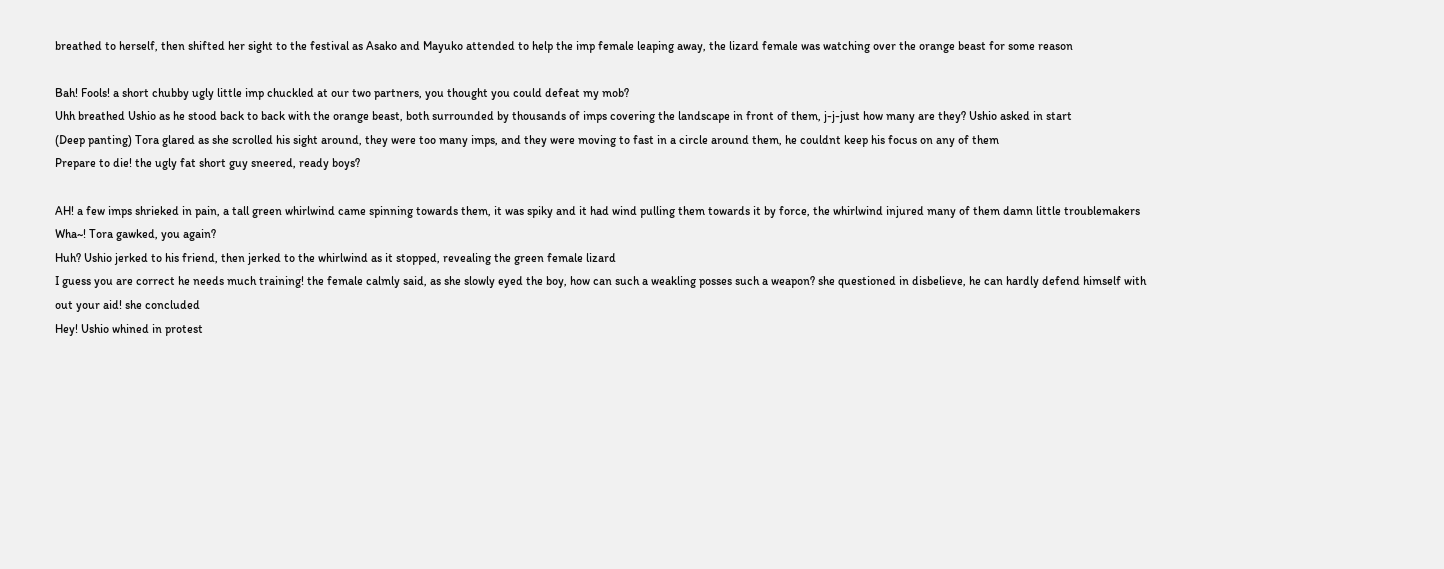breathed to herself, then shifted her sight to the festival as Asako and Mayuko attended to help the imp female leaping away, the lizard female was watching over the orange beast for some reason

Bah! Fools! a short chubby ugly little imp chuckled at our two partners, you thought you could defeat my mob?
Uhh breathed Ushio as he stood back to back with the orange beast, both surrounded by thousands of imps covering the landscape in front of them, j-j-just how many are they? Ushio asked in start
(Deep panting) Tora glared as she scrolled his sight around, they were too many imps, and they were moving to fast in a circle around them, he couldnt keep his focus on any of them
Prepare to die! the ugly fat short guy sneered, ready boys?

AH! a few imps shrieked in pain, a tall green whirlwind came spinning towards them, it was spiky and it had wind pulling them towards it by force, the whirlwind injured many of them damn little troublemakers
Wha~! Tora gawked, you again?
Huh? Ushio jerked to his friend, then jerked to the whirlwind as it stopped, revealing the green female lizard
I guess you are correct he needs much training! the female calmly said, as she slowly eyed the boy, how can such a weakling posses such a weapon? she questioned in disbelieve, he can hardly defend himself with out your aid! she concluded
Hey! Ushio whined in protest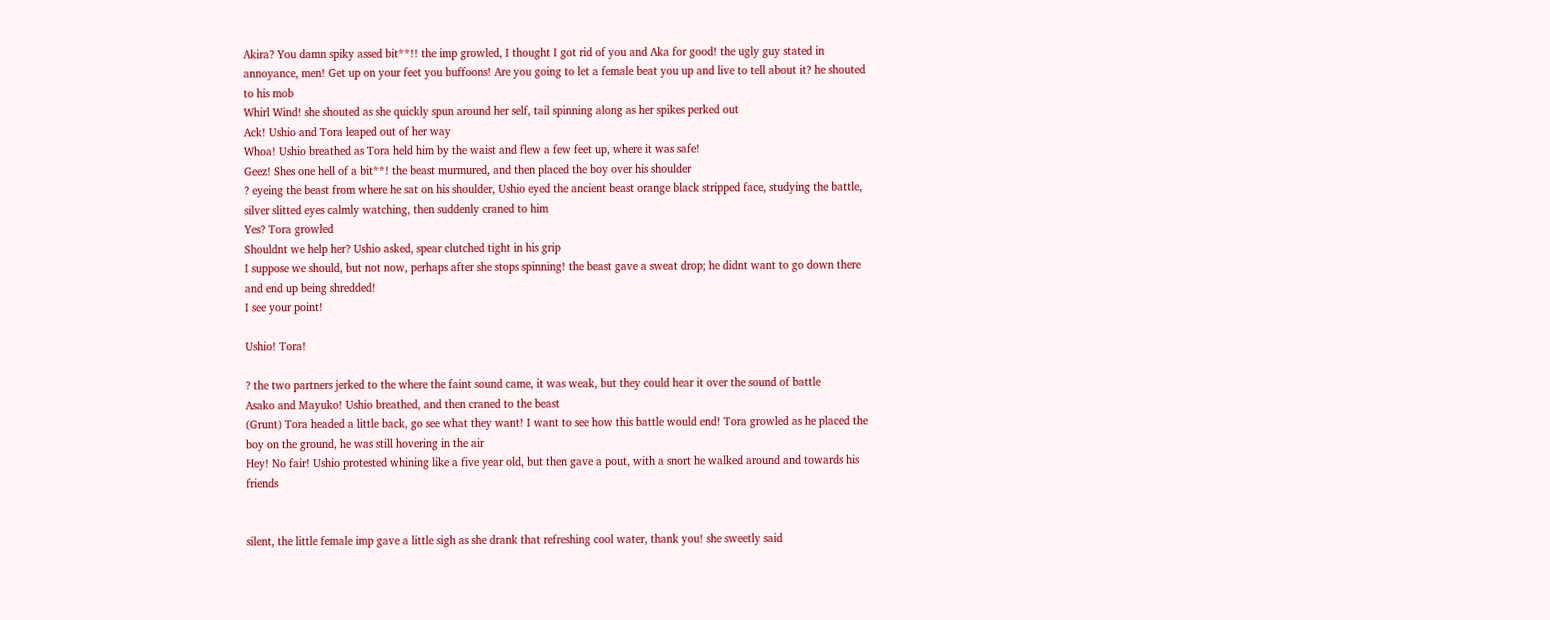Akira? You damn spiky assed bit**!! the imp growled, I thought I got rid of you and Aka for good! the ugly guy stated in annoyance, men! Get up on your feet you buffoons! Are you going to let a female beat you up and live to tell about it? he shouted to his mob
Whirl Wind! she shouted as she quickly spun around her self, tail spinning along as her spikes perked out
Ack! Ushio and Tora leaped out of her way
Whoa! Ushio breathed as Tora held him by the waist and flew a few feet up, where it was safe!
Geez! Shes one hell of a bit**! the beast murmured, and then placed the boy over his shoulder
? eyeing the beast from where he sat on his shoulder, Ushio eyed the ancient beast orange black stripped face, studying the battle, silver slitted eyes calmly watching, then suddenly craned to him
Yes? Tora growled
Shouldnt we help her? Ushio asked, spear clutched tight in his grip
I suppose we should, but not now, perhaps after she stops spinning! the beast gave a sweat drop; he didnt want to go down there and end up being shredded!
I see your point!

Ushio! Tora!

? the two partners jerked to the where the faint sound came, it was weak, but they could hear it over the sound of battle
Asako and Mayuko! Ushio breathed, and then craned to the beast
(Grunt) Tora headed a little back, go see what they want! I want to see how this battle would end! Tora growled as he placed the boy on the ground, he was still hovering in the air
Hey! No fair! Ushio protested whining like a five year old, but then gave a pout, with a snort he walked around and towards his friends


silent, the little female imp gave a little sigh as she drank that refreshing cool water, thank you! she sweetly said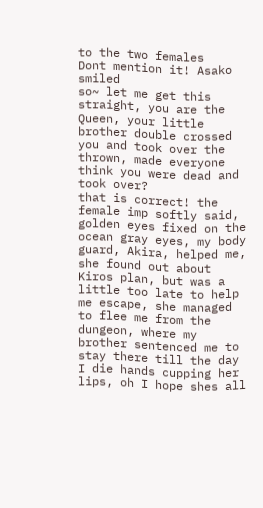to the two females
Dont mention it! Asako smiled
so~ let me get this straight, you are the Queen, your little brother double crossed you and took over the thrown, made everyone think you were dead and took over?
that is correct! the female imp softly said, golden eyes fixed on the ocean gray eyes, my body guard, Akira, helped me, she found out about Kiros plan, but was a little too late to help me escape, she managed to flee me from the dungeon, where my brother sentenced me to stay there till the day I die hands cupping her lips, oh I hope shes all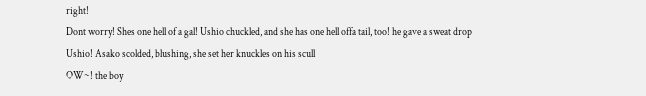right!
Dont worry! Shes one hell of a gal! Ushio chuckled, and she has one hell offa tail, too! he gave a sweat drop
Ushio! Asako scolded, blushing, she set her knuckles on his scull
OW~! the boy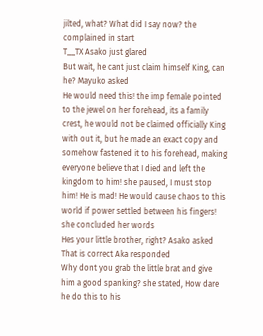jilted, what? What did I say now? the complained in start
T__TX Asako just glared
But wait, he cant just claim himself King, can he? Mayuko asked
He would need this! the imp female pointed to the jewel on her forehead, its a family crest, he would not be claimed officially King with out it, but he made an exact copy and somehow fastened it to his forehead, making everyone believe that I died and left the kingdom to him! she paused, I must stop him! He is mad! He would cause chaos to this world if power settled between his fingers! she concluded her words
Hes your little brother, right? Asako asked
That is correct Aka responded
Why dont you grab the little brat and give him a good spanking? she stated, How dare he do this to his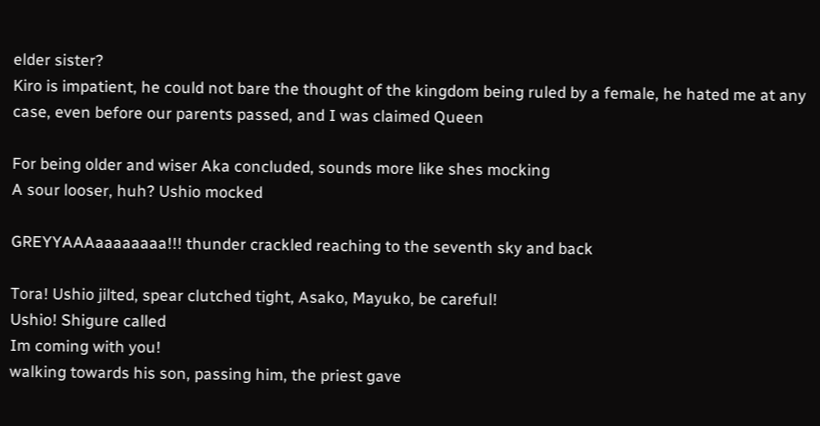elder sister?
Kiro is impatient, he could not bare the thought of the kingdom being ruled by a female, he hated me at any case, even before our parents passed, and I was claimed Queen

For being older and wiser Aka concluded, sounds more like shes mocking
A sour looser, huh? Ushio mocked

GREYYAAAaaaaaaaa!!! thunder crackled reaching to the seventh sky and back

Tora! Ushio jilted, spear clutched tight, Asako, Mayuko, be careful!
Ushio! Shigure called
Im coming with you!
walking towards his son, passing him, the priest gave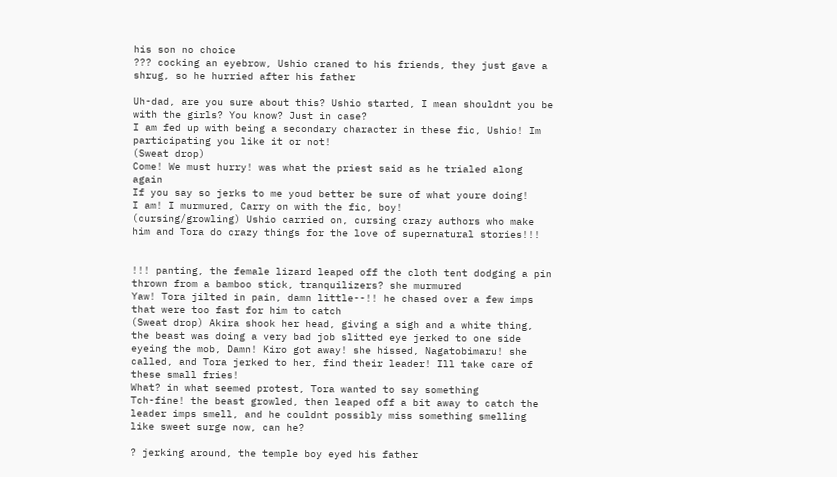his son no choice
??? cocking an eyebrow, Ushio craned to his friends, they just gave a shrug, so he hurried after his father

Uh-dad, are you sure about this? Ushio started, I mean shouldnt you be with the girls? You know? Just in case?
I am fed up with being a secondary character in these fic, Ushio! Im participating you like it or not!
(Sweat drop)
Come! We must hurry! was what the priest said as he trialed along again
If you say so jerks to me youd better be sure of what youre doing!
I am! I murmured, Carry on with the fic, boy!
(cursing/growling) Ushio carried on, cursing crazy authors who make him and Tora do crazy things for the love of supernatural stories!!!


!!! panting, the female lizard leaped off the cloth tent dodging a pin thrown from a bamboo stick, tranquilizers? she murmured
Yaw! Tora jilted in pain, damn little--!! he chased over a few imps that were too fast for him to catch
(Sweat drop) Akira shook her head, giving a sigh and a white thing, the beast was doing a very bad job slitted eye jerked to one side eyeing the mob, Damn! Kiro got away! she hissed, Nagatobimaru! she called, and Tora jerked to her, find their leader! Ill take care of these small fries!
What? in what seemed protest, Tora wanted to say something
Tch-fine! the beast growled, then leaped off a bit away to catch the leader imps smell, and he couldnt possibly miss something smelling like sweet surge now, can he?

? jerking around, the temple boy eyed his father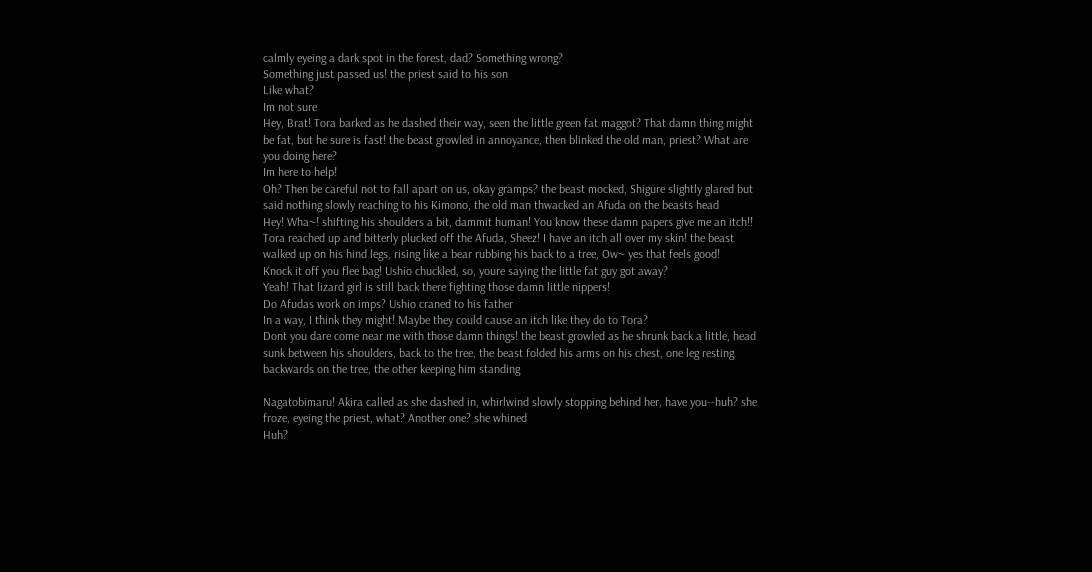calmly eyeing a dark spot in the forest, dad? Something wrong?
Something just passed us! the priest said to his son
Like what?
Im not sure
Hey, Brat! Tora barked as he dashed their way, seen the little green fat maggot? That damn thing might be fat, but he sure is fast! the beast growled in annoyance, then blinked the old man, priest? What are you doing here?
Im here to help!
Oh? Then be careful not to fall apart on us, okay gramps? the beast mocked, Shigure slightly glared but said nothing slowly reaching to his Kimono, the old man thwacked an Afuda on the beasts head
Hey! Wha~! shifting his shoulders a bit, dammit human! You know these damn papers give me an itch!! Tora reached up and bitterly plucked off the Afuda, Sheez! I have an itch all over my skin! the beast walked up on his hind legs, rising like a bear rubbing his back to a tree, Ow~ yes that feels good!
Knock it off you flee bag! Ushio chuckled, so, youre saying the little fat guy got away?
Yeah! That lizard girl is still back there fighting those damn little nippers!
Do Afudas work on imps? Ushio craned to his father
In a way, I think they might! Maybe they could cause an itch like they do to Tora?
Dont you dare come near me with those damn things! the beast growled as he shrunk back a little, head sunk between his shoulders, back to the tree, the beast folded his arms on his chest, one leg resting backwards on the tree, the other keeping him standing

Nagatobimaru! Akira called as she dashed in, whirlwind slowly stopping behind her, have you--huh? she froze, eyeing the priest, what? Another one? she whined
Huh?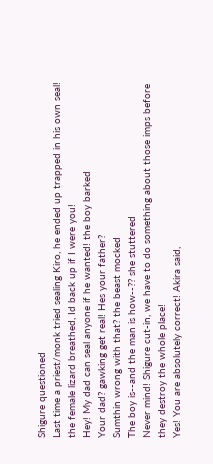Shigure questioned
Last time a priest/monk tried sealing Kiro, he ended up trapped in his own seal! the female lizard breathed, Id back up if I were you!
Hey! My dad can seal anyone if he wanted! the boy barked
Your dad? gawking get real! Hes your father?
Sumthin wrong with that? the beast mocked
The boy is--and the man is how--?? she stuttered
Never mind! Shigure cut-in, we have to do something about those imps before they destroy the whole place!
Yes! You are absolutely correct! Akira said,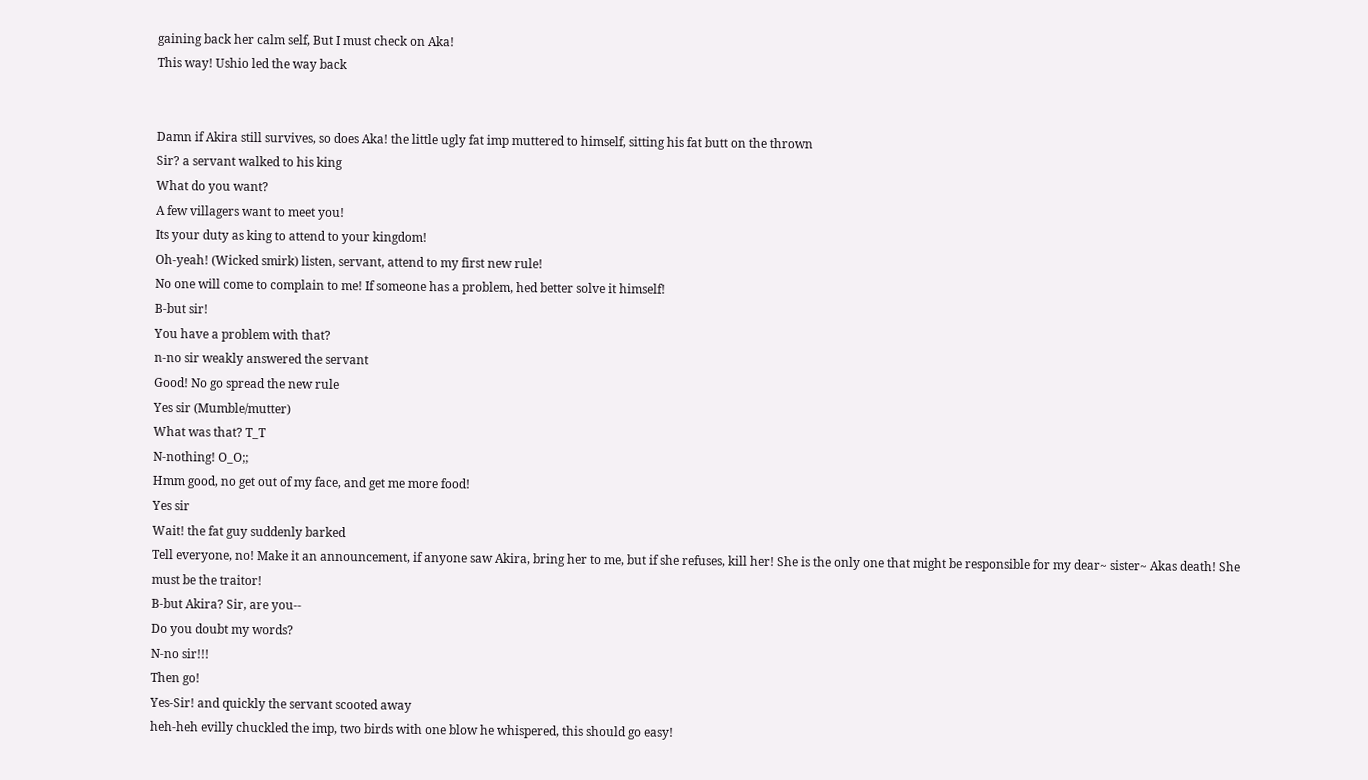gaining back her calm self, But I must check on Aka!
This way! Ushio led the way back


Damn if Akira still survives, so does Aka! the little ugly fat imp muttered to himself, sitting his fat butt on the thrown
Sir? a servant walked to his king
What do you want?
A few villagers want to meet you!
Its your duty as king to attend to your kingdom!
Oh-yeah! (Wicked smirk) listen, servant, attend to my first new rule!
No one will come to complain to me! If someone has a problem, hed better solve it himself!
B-but sir!
You have a problem with that?
n-no sir weakly answered the servant
Good! No go spread the new rule
Yes sir (Mumble/mutter)
What was that? T_T
N-nothing! O_O;;
Hmm good, no get out of my face, and get me more food!
Yes sir
Wait! the fat guy suddenly barked
Tell everyone, no! Make it an announcement, if anyone saw Akira, bring her to me, but if she refuses, kill her! She is the only one that might be responsible for my dear~ sister~ Akas death! She must be the traitor!
B-but Akira? Sir, are you--
Do you doubt my words?
N-no sir!!!
Then go!
Yes-Sir! and quickly the servant scooted away
heh-heh evilly chuckled the imp, two birds with one blow he whispered, this should go easy!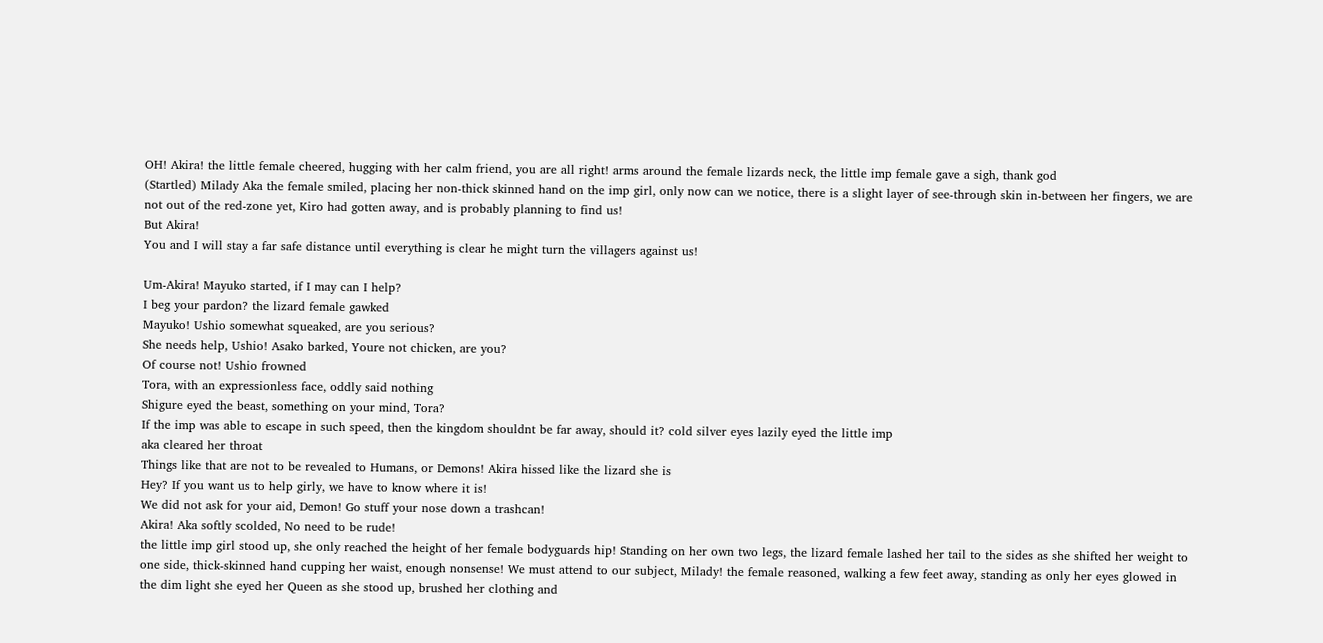OH! Akira! the little female cheered, hugging with her calm friend, you are all right! arms around the female lizards neck, the little imp female gave a sigh, thank god
(Startled) Milady Aka the female smiled, placing her non-thick skinned hand on the imp girl, only now can we notice, there is a slight layer of see-through skin in-between her fingers, we are not out of the red-zone yet, Kiro had gotten away, and is probably planning to find us!
But Akira!
You and I will stay a far safe distance until everything is clear he might turn the villagers against us!

Um-Akira! Mayuko started, if I may can I help?
I beg your pardon? the lizard female gawked
Mayuko! Ushio somewhat squeaked, are you serious?
She needs help, Ushio! Asako barked, Youre not chicken, are you?
Of course not! Ushio frowned
Tora, with an expressionless face, oddly said nothing
Shigure eyed the beast, something on your mind, Tora?
If the imp was able to escape in such speed, then the kingdom shouldnt be far away, should it? cold silver eyes lazily eyed the little imp
aka cleared her throat
Things like that are not to be revealed to Humans, or Demons! Akira hissed like the lizard she is
Hey? If you want us to help girly, we have to know where it is!
We did not ask for your aid, Demon! Go stuff your nose down a trashcan!
Akira! Aka softly scolded, No need to be rude!
the little imp girl stood up, she only reached the height of her female bodyguards hip! Standing on her own two legs, the lizard female lashed her tail to the sides as she shifted her weight to one side, thick-skinned hand cupping her waist, enough nonsense! We must attend to our subject, Milady! the female reasoned, walking a few feet away, standing as only her eyes glowed in the dim light she eyed her Queen as she stood up, brushed her clothing and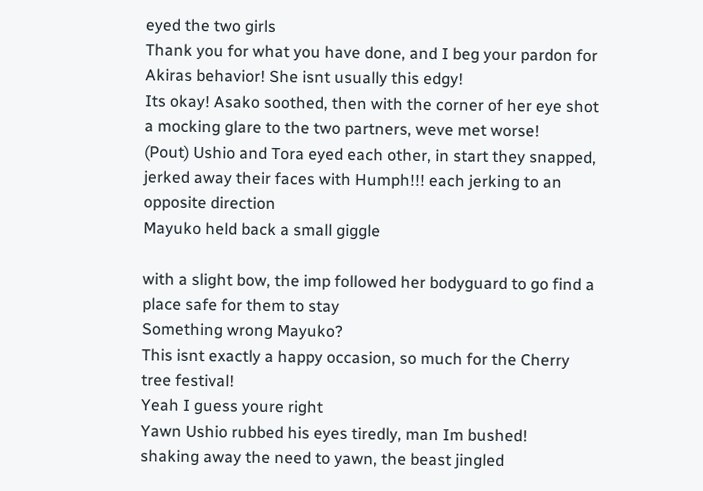eyed the two girls
Thank you for what you have done, and I beg your pardon for Akiras behavior! She isnt usually this edgy!
Its okay! Asako soothed, then with the corner of her eye shot a mocking glare to the two partners, weve met worse!
(Pout) Ushio and Tora eyed each other, in start they snapped, jerked away their faces with Humph!!! each jerking to an opposite direction
Mayuko held back a small giggle

with a slight bow, the imp followed her bodyguard to go find a place safe for them to stay
Something wrong Mayuko?
This isnt exactly a happy occasion, so much for the Cherry tree festival!
Yeah I guess youre right
Yawn Ushio rubbed his eyes tiredly, man Im bushed!
shaking away the need to yawn, the beast jingled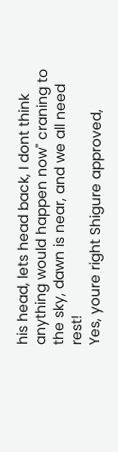his head, lets head back, I dont think anything would happen now" craning to the sky, dawn is near, and we all need rest!
Yes, youre right Shigure approved,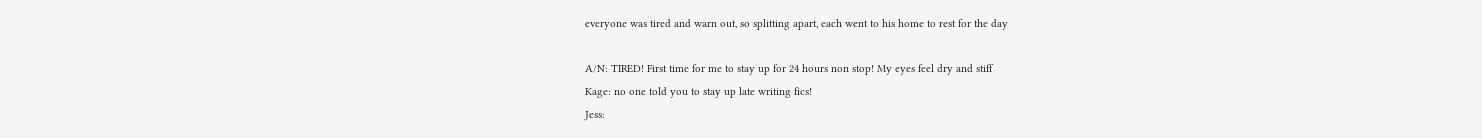everyone was tired and warn out, so splitting apart, each went to his home to rest for the day

A/N: TIRED! First time for me to stay up for 24 hours non stop! My eyes feel dry and stiff
Kage: no one told you to stay up late writing fics!
Jess: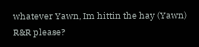whatever Yawn, Im hittin the hay (Yawn) R&R please?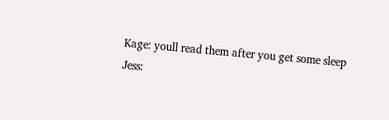Kage: youll read them after you get some sleep
Jess: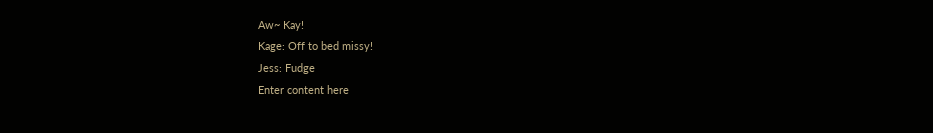Aw~ Kay!
Kage: Off to bed missy!
Jess: Fudge
Enter content here